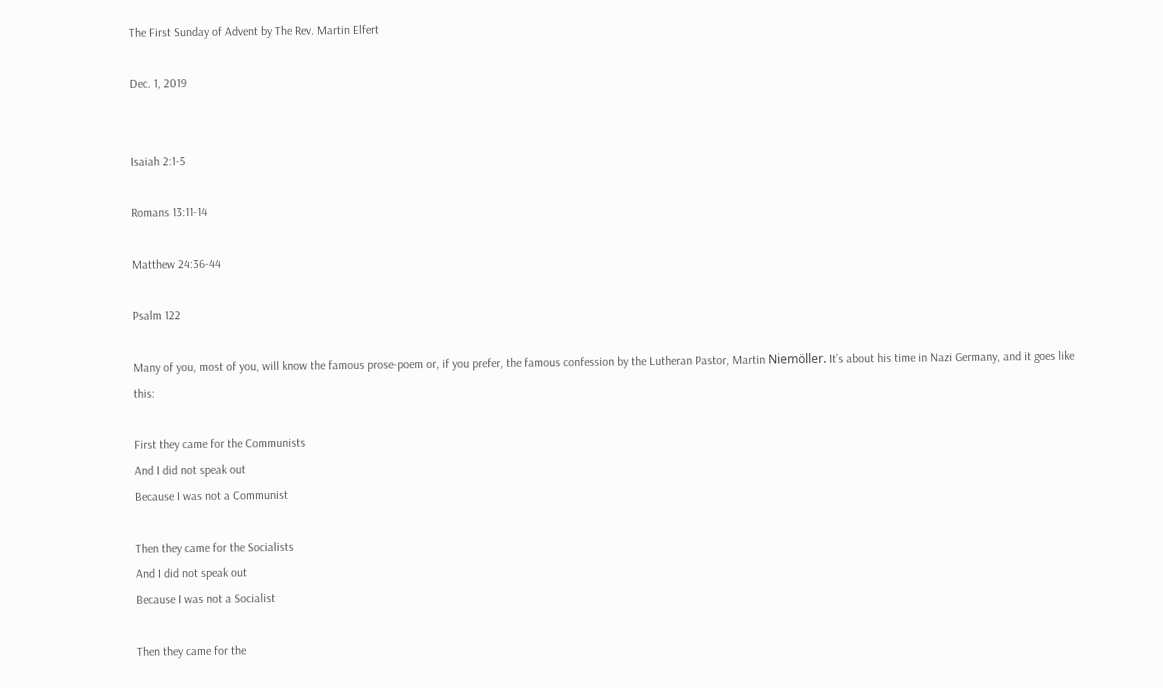The First Sunday of Advent by The Rev. Martin Elfert

Dec. 1, 2019


Isaiah 2:1-5

Romans 13:11-14

Matthew 24:36-44

Psalm 122

Many of you, most of you, will know the famous prose-poem or, if you prefer, the famous confession by the Lutheran Pastor, Martin Niemöller. It’s about his time in Nazi Germany, and it goes like this:

First they came for the Communists
And I did not speak out
Because I was not a Communist

Then they came for the Socialists
And I did not speak out
Because I was not a Socialist

Then they came for the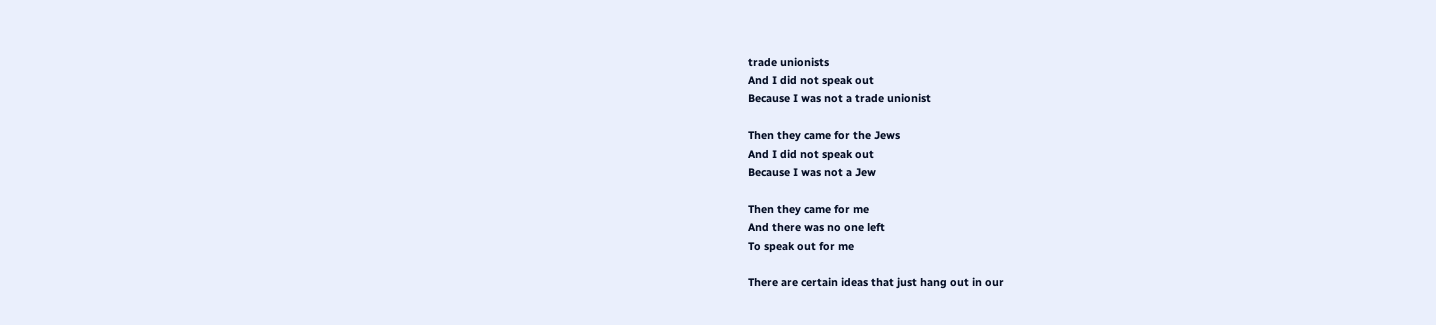trade unionists
And I did not speak out
Because I was not a trade unionist

Then they came for the Jews
And I did not speak out
Because I was not a Jew

Then they came for me
And there was no one left
To speak out for me

There are certain ideas that just hang out in our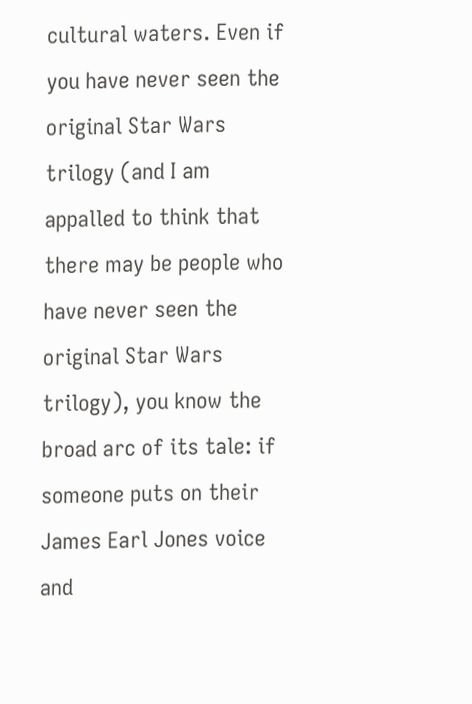cultural waters. Even if you have never seen the original Star Wars trilogy (and I am appalled to think that there may be people who have never seen the original Star Wars trilogy), you know the broad arc of its tale: if someone puts on their James Earl Jones voice and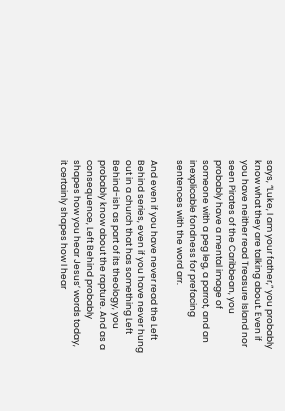says, “Luke, I am your father,” you probably know what they are talking about. Even if you have neither read Treasure Island nor seen Pirates of the Caribbean, you probably have a mental image of someone with a peg leg, a parrot, and an inexplicable fondness for prefacing sentences with the word arr.

And even if you have never read the Left Behind series, even if you have never hung out in a church that has something Left Behind-ish as part of its theology, you probably know about the rapture. And as a consequence, Left Behind probably shapes how you hear Jesus’ words today, it certainly shapes how I hear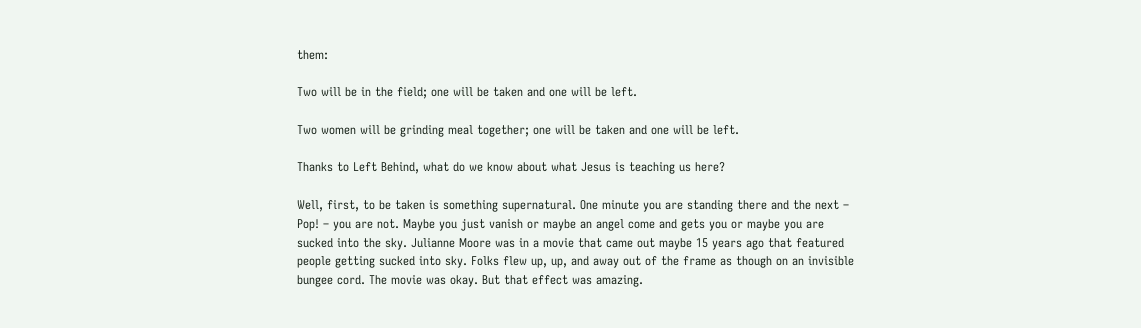them:

Two will be in the field; one will be taken and one will be left.

Two women will be grinding meal together; one will be taken and one will be left.

Thanks to Left Behind, what do we know about what Jesus is teaching us here?

Well, first, to be taken is something supernatural. One minute you are standing there and the next – Pop! – you are not. Maybe you just vanish or maybe an angel come and gets you or maybe you are sucked into the sky. Julianne Moore was in a movie that came out maybe 15 years ago that featured people getting sucked into sky. Folks flew up, up, and away out of the frame as though on an invisible bungee cord. The movie was okay. But that effect was amazing.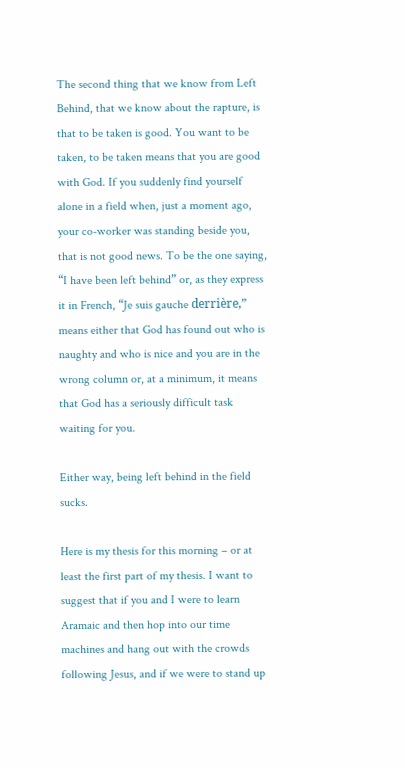The second thing that we know from Left Behind, that we know about the rapture, is that to be taken is good. You want to be taken, to be taken means that you are good with God. If you suddenly find yourself alone in a field when, just a moment ago, your co-worker was standing beside you, that is not good news. To be the one saying, “I have been left behind” or, as they express it in French, “Je suis gauche derrière,” means either that God has found out who is naughty and who is nice and you are in the wrong column or, at a minimum, it means that God has a seriously difficult task waiting for you.

Either way, being left behind in the field sucks.

Here is my thesis for this morning – or at least the first part of my thesis. I want to suggest that if you and I were to learn Aramaic and then hop into our time machines and hang out with the crowds following Jesus, and if we were to stand up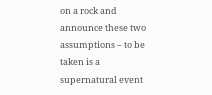on a rock and announce these two assumptions – to be taken is a supernatural event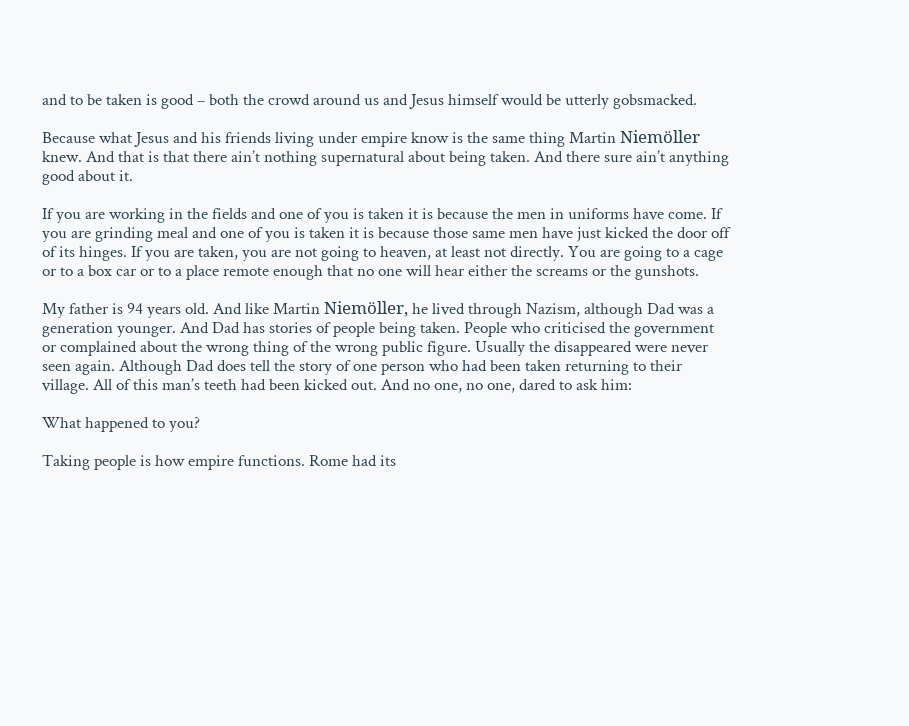and to be taken is good – both the crowd around us and Jesus himself would be utterly gobsmacked.

Because what Jesus and his friends living under empire know is the same thing Martin Niemöller knew. And that is that there ain’t nothing supernatural about being taken. And there sure ain’t anything good about it.

If you are working in the fields and one of you is taken it is because the men in uniforms have come. If you are grinding meal and one of you is taken it is because those same men have just kicked the door off of its hinges. If you are taken, you are not going to heaven, at least not directly. You are going to a cage or to a box car or to a place remote enough that no one will hear either the screams or the gunshots.

My father is 94 years old. And like Martin Niemöller, he lived through Nazism, although Dad was a generation younger. And Dad has stories of people being taken. People who criticised the government or complained about the wrong thing of the wrong public figure. Usually the disappeared were never seen again. Although Dad does tell the story of one person who had been taken returning to their village. All of this man’s teeth had been kicked out. And no one, no one, dared to ask him:

What happened to you?

Taking people is how empire functions. Rome had its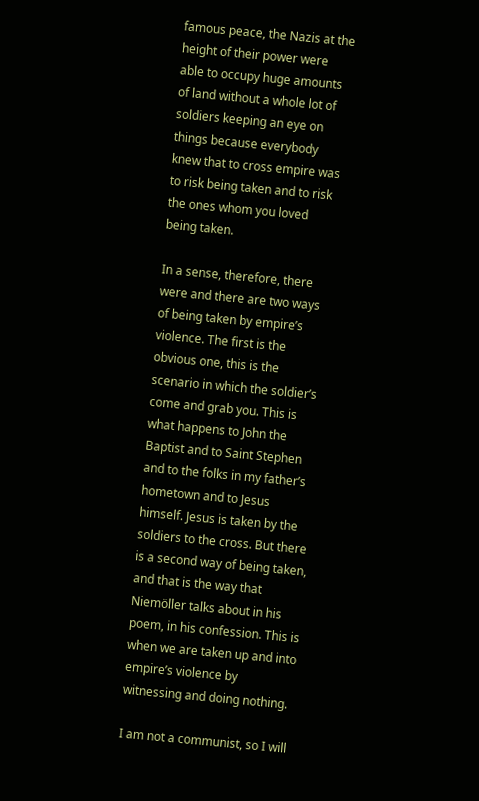famous peace, the Nazis at the height of their power were able to occupy huge amounts of land without a whole lot of soldiers keeping an eye on things because everybody knew that to cross empire was to risk being taken and to risk the ones whom you loved being taken.

In a sense, therefore, there were and there are two ways of being taken by empire’s violence. The first is the obvious one, this is the scenario in which the soldier’s come and grab you. This is what happens to John the Baptist and to Saint Stephen and to the folks in my father’s hometown and to Jesus himself. Jesus is taken by the soldiers to the cross. But there is a second way of being taken, and that is the way that Niemöller talks about in his poem, in his confession. This is when we are taken up and into empire’s violence by witnessing and doing nothing.

I am not a communist, so I will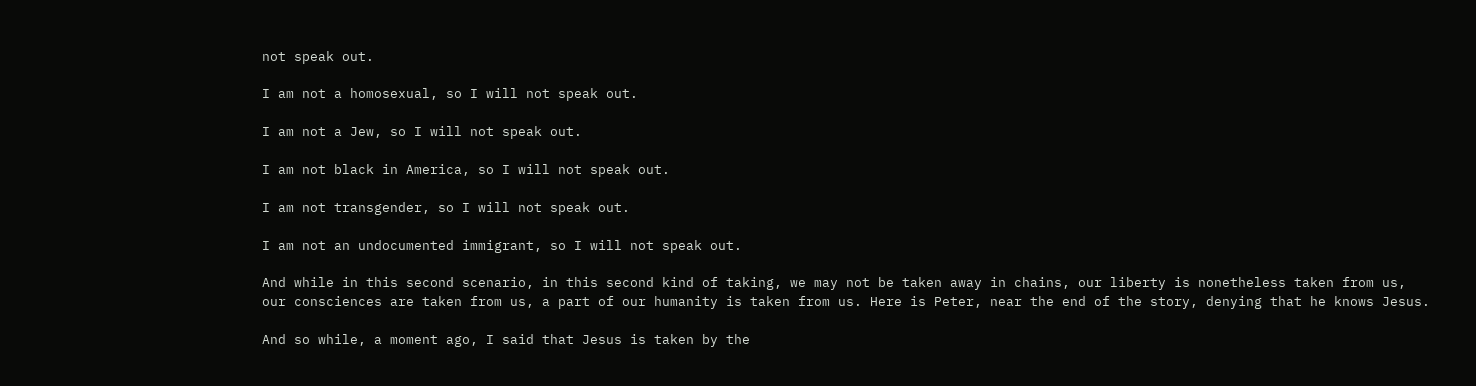not speak out.

I am not a homosexual, so I will not speak out.

I am not a Jew, so I will not speak out.

I am not black in America, so I will not speak out.

I am not transgender, so I will not speak out.

I am not an undocumented immigrant, so I will not speak out.

And while in this second scenario, in this second kind of taking, we may not be taken away in chains, our liberty is nonetheless taken from us, our consciences are taken from us, a part of our humanity is taken from us. Here is Peter, near the end of the story, denying that he knows Jesus.

And so while, a moment ago, I said that Jesus is taken by the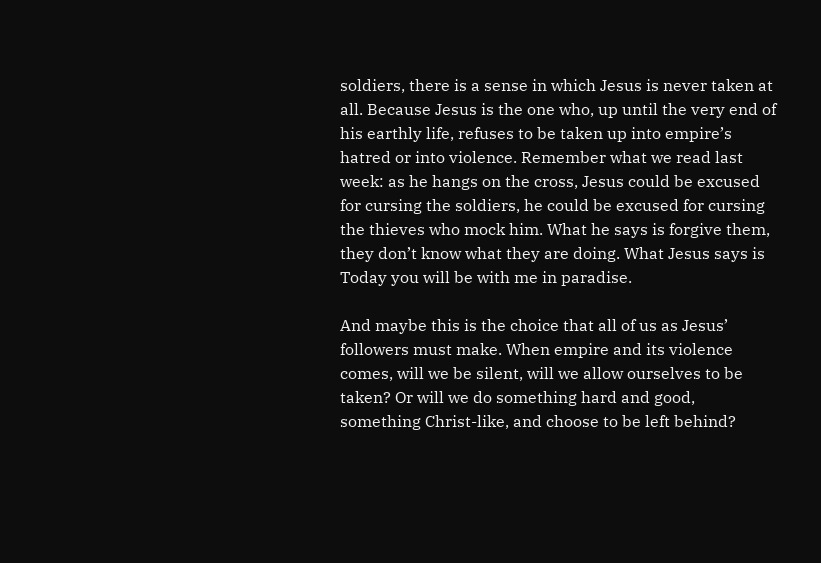soldiers, there is a sense in which Jesus is never taken at all. Because Jesus is the one who, up until the very end of his earthly life, refuses to be taken up into empire’s hatred or into violence. Remember what we read last week: as he hangs on the cross, Jesus could be excused for cursing the soldiers, he could be excused for cursing the thieves who mock him. What he says is forgive them, they don’t know what they are doing. What Jesus says is Today you will be with me in paradise.

And maybe this is the choice that all of us as Jesus’ followers must make. When empire and its violence comes, will we be silent, will we allow ourselves to be taken? Or will we do something hard and good, something Christ-like, and choose to be left behind?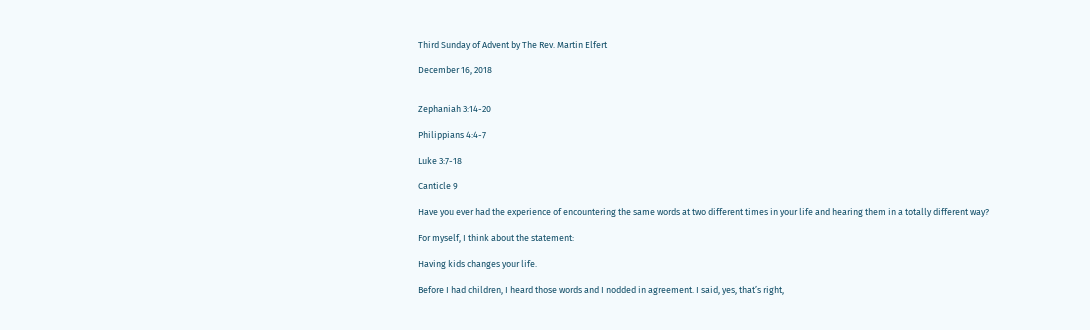Third Sunday of Advent by The Rev. Martin Elfert

December 16, 2018


Zephaniah 3:14-20

Philippians 4:4-7

Luke 3:7-18

Canticle 9

Have you ever had the experience of encountering the same words at two different times in your life and hearing them in a totally different way?

For myself, I think about the statement:

Having kids changes your life.

Before I had children, I heard those words and I nodded in agreement. I said, yes, that’s right,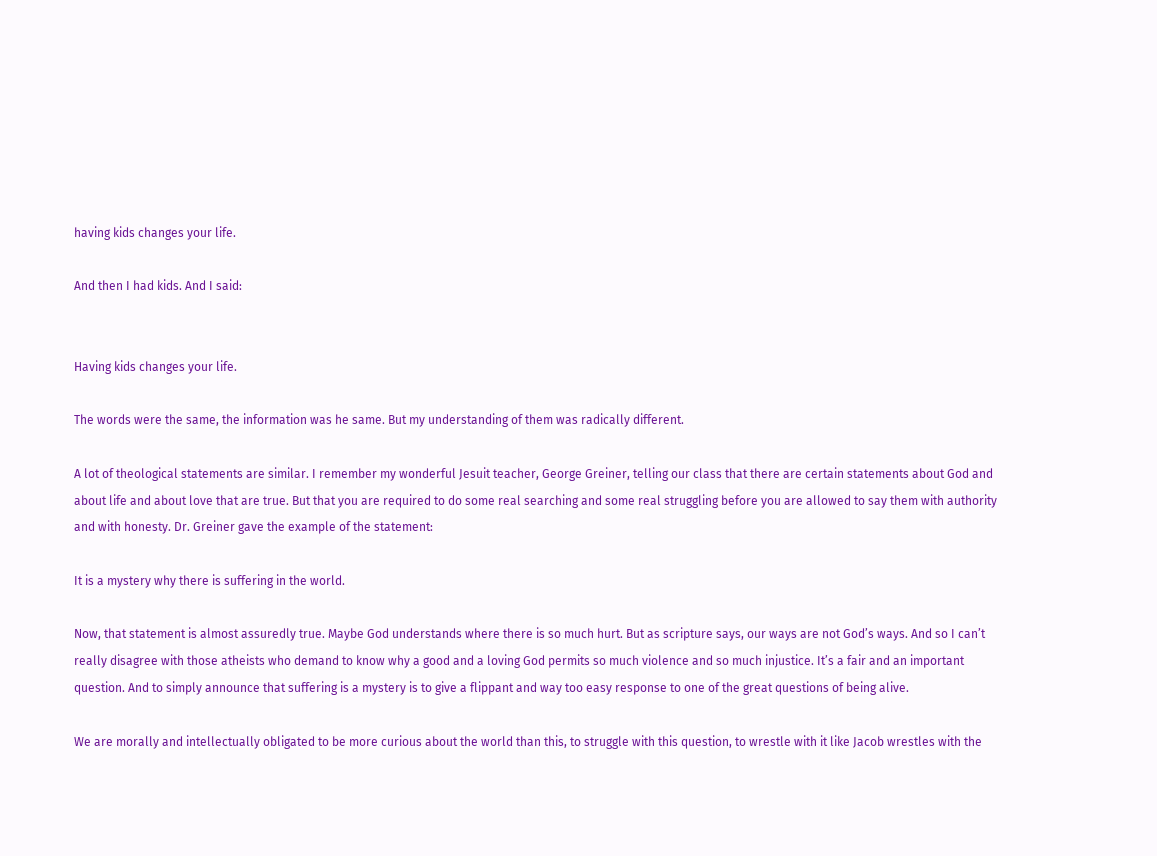having kids changes your life.

And then I had kids. And I said:


Having kids changes your life.

The words were the same, the information was he same. But my understanding of them was radically different.

A lot of theological statements are similar. I remember my wonderful Jesuit teacher, George Greiner, telling our class that there are certain statements about God and about life and about love that are true. But that you are required to do some real searching and some real struggling before you are allowed to say them with authority and with honesty. Dr. Greiner gave the example of the statement:

It is a mystery why there is suffering in the world.

Now, that statement is almost assuredly true. Maybe God understands where there is so much hurt. But as scripture says, our ways are not God’s ways. And so I can’t really disagree with those atheists who demand to know why a good and a loving God permits so much violence and so much injustice. It’s a fair and an important question. And to simply announce that suffering is a mystery is to give a flippant and way too easy response to one of the great questions of being alive.

We are morally and intellectually obligated to be more curious about the world than this, to struggle with this question, to wrestle with it like Jacob wrestles with the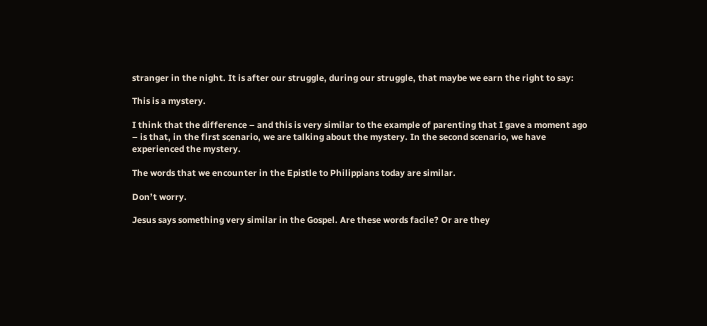stranger in the night. It is after our struggle, during our struggle, that maybe we earn the right to say:

This is a mystery.

I think that the difference – and this is very similar to the example of parenting that I gave a moment ago – is that, in the first scenario, we are talking about the mystery. In the second scenario, we have experienced the mystery.

The words that we encounter in the Epistle to Philippians today are similar.

Don’t worry.

Jesus says something very similar in the Gospel. Are these words facile? Or are they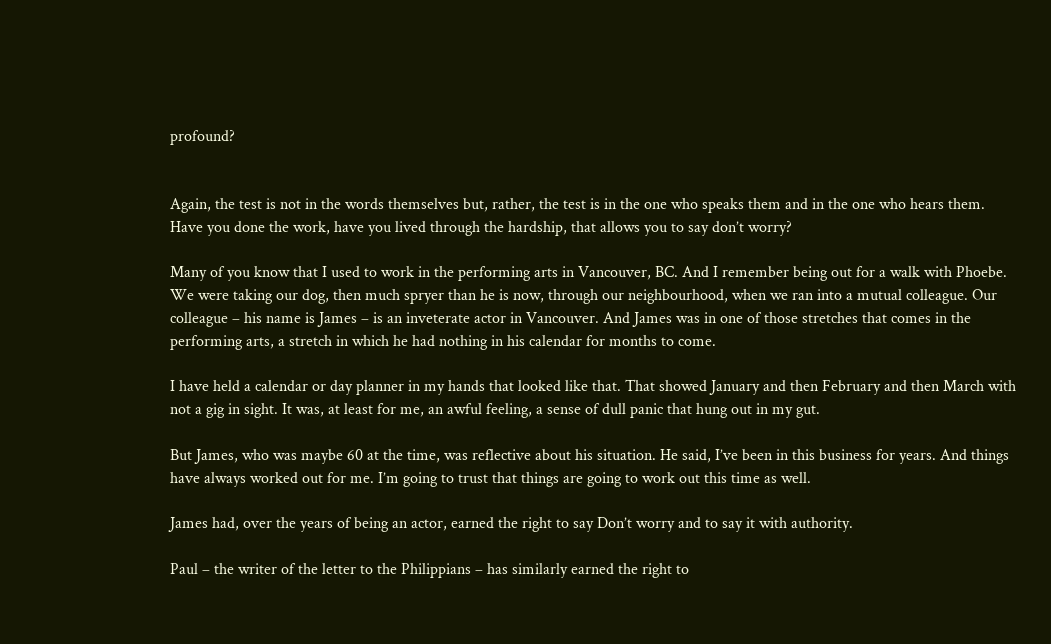profound?


Again, the test is not in the words themselves but, rather, the test is in the one who speaks them and in the one who hears them. Have you done the work, have you lived through the hardship, that allows you to say don’t worry?

Many of you know that I used to work in the performing arts in Vancouver, BC. And I remember being out for a walk with Phoebe. We were taking our dog, then much spryer than he is now, through our neighbourhood, when we ran into a mutual colleague. Our colleague – his name is James – is an inveterate actor in Vancouver. And James was in one of those stretches that comes in the performing arts, a stretch in which he had nothing in his calendar for months to come.

I have held a calendar or day planner in my hands that looked like that. That showed January and then February and then March with not a gig in sight. It was, at least for me, an awful feeling, a sense of dull panic that hung out in my gut.

But James, who was maybe 60 at the time, was reflective about his situation. He said, I’ve been in this business for years. And things have always worked out for me. I’m going to trust that things are going to work out this time as well.

James had, over the years of being an actor, earned the right to say Don’t worry and to say it with authority.

Paul – the writer of the letter to the Philippians – has similarly earned the right to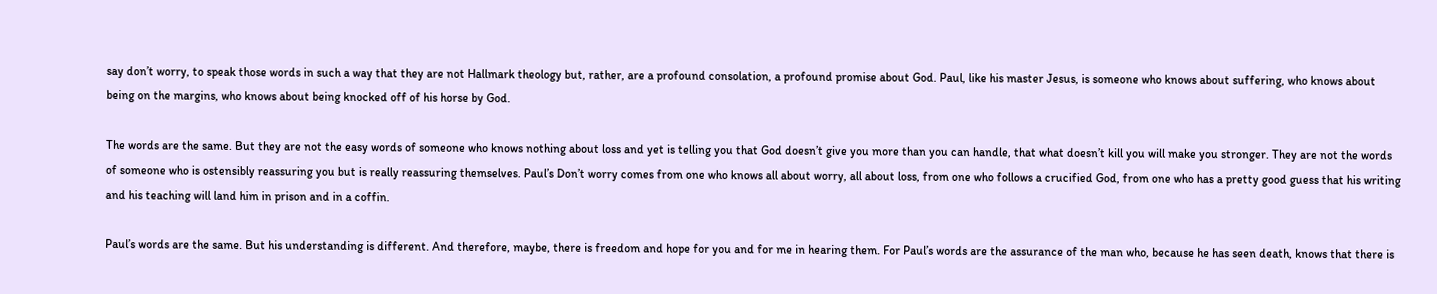say don’t worry, to speak those words in such a way that they are not Hallmark theology but, rather, are a profound consolation, a profound promise about God. Paul, like his master Jesus, is someone who knows about suffering, who knows about being on the margins, who knows about being knocked off of his horse by God.

The words are the same. But they are not the easy words of someone who knows nothing about loss and yet is telling you that God doesn’t give you more than you can handle, that what doesn’t kill you will make you stronger. They are not the words of someone who is ostensibly reassuring you but is really reassuring themselves. Paul’s Don’t worry comes from one who knows all about worry, all about loss, from one who follows a crucified God, from one who has a pretty good guess that his writing and his teaching will land him in prison and in a coffin.

Paul’s words are the same. But his understanding is different. And therefore, maybe, there is freedom and hope for you and for me in hearing them. For Paul’s words are the assurance of the man who, because he has seen death, knows that there is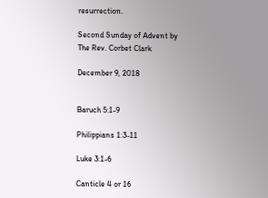resurrection.

Second Sunday of Advent by The Rev. Corbet Clark

December 9, 2018


Baruch 5:1-9

Philippians 1:3-11

Luke 3:1-6

Canticle 4 or 16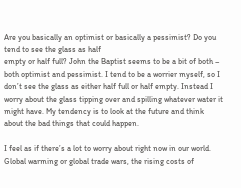Are you basically an optimist or basically a pessimist? Do you tend to see the glass as half
empty or half full? John the Baptist seems to be a bit of both – both optimist and pessimist. I tend to be a worrier myself, so I don’t see the glass as either half full or half empty. Instead I worry about the glass tipping over and spilling whatever water it might have. My tendency is to look at the future and think about the bad things that could happen.

I feel as if there’s a lot to worry about right now in our world. Global warming or global trade wars, the rising costs of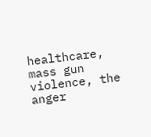healthcare, mass gun violence, the anger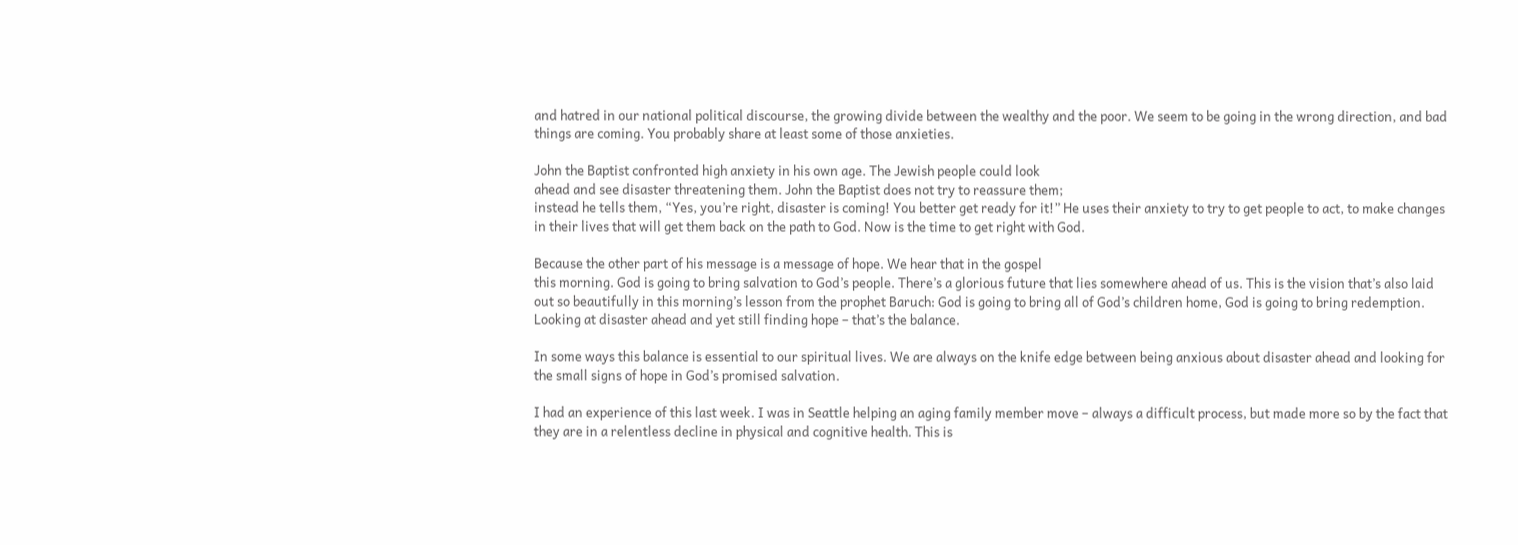and hatred in our national political discourse, the growing divide between the wealthy and the poor. We seem to be going in the wrong direction, and bad things are coming. You probably share at least some of those anxieties.

John the Baptist confronted high anxiety in his own age. The Jewish people could look
ahead and see disaster threatening them. John the Baptist does not try to reassure them;
instead he tells them, “Yes, you’re right, disaster is coming! You better get ready for it!” He uses their anxiety to try to get people to act, to make changes in their lives that will get them back on the path to God. Now is the time to get right with God.

Because the other part of his message is a message of hope. We hear that in the gospel
this morning. God is going to bring salvation to God’s people. There’s a glorious future that lies somewhere ahead of us. This is the vision that’s also laid out so beautifully in this morning’s lesson from the prophet Baruch: God is going to bring all of God’s children home, God is going to bring redemption. Looking at disaster ahead and yet still finding hope – that’s the balance.

In some ways this balance is essential to our spiritual lives. We are always on the knife edge between being anxious about disaster ahead and looking for the small signs of hope in God’s promised salvation.

I had an experience of this last week. I was in Seattle helping an aging family member move – always a difficult process, but made more so by the fact that they are in a relentless decline in physical and cognitive health. This is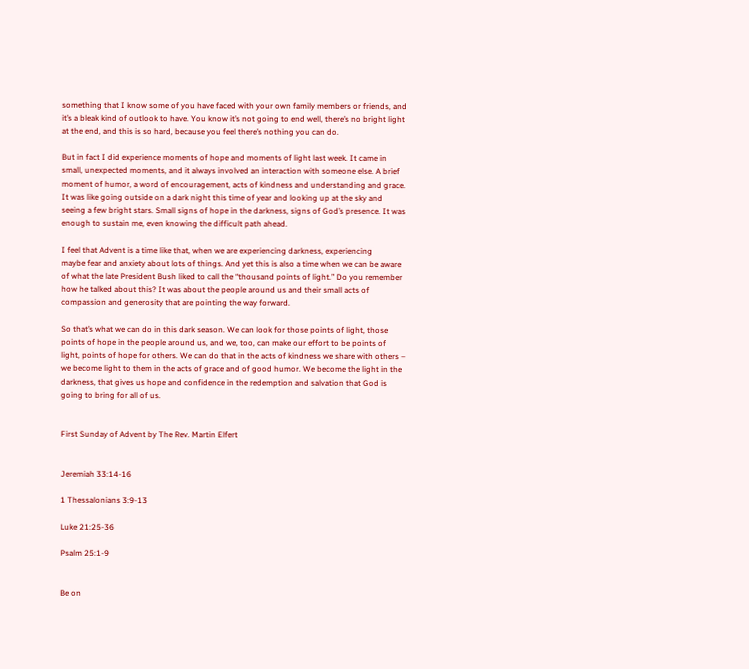something that I know some of you have faced with your own family members or friends, and it’s a bleak kind of outlook to have. You know it’s not going to end well, there’s no bright light at the end, and this is so hard, because you feel there’s nothing you can do.

But in fact I did experience moments of hope and moments of light last week. It came in
small, unexpected moments, and it always involved an interaction with someone else. A brief moment of humor, a word of encouragement, acts of kindness and understanding and grace. It was like going outside on a dark night this time of year and looking up at the sky and seeing a few bright stars. Small signs of hope in the darkness, signs of God’s presence. It was enough to sustain me, even knowing the difficult path ahead.

I feel that Advent is a time like that, when we are experiencing darkness, experiencing
maybe fear and anxiety about lots of things. And yet this is also a time when we can be aware of what the late President Bush liked to call the “thousand points of light.” Do you remember how he talked about this? It was about the people around us and their small acts of compassion and generosity that are pointing the way forward.

So that’s what we can do in this dark season. We can look for those points of light, those
points of hope in the people around us, and we, too, can make our effort to be points of light, points of hope for others. We can do that in the acts of kindness we share with others – we become light to them in the acts of grace and of good humor. We become the light in the darkness, that gives us hope and confidence in the redemption and salvation that God is going to bring for all of us.


First Sunday of Advent by The Rev. Martin Elfert


Jeremiah 33:14-16

1 Thessalonians 3:9-13

Luke 21:25-36

Psalm 25:1-9


Be on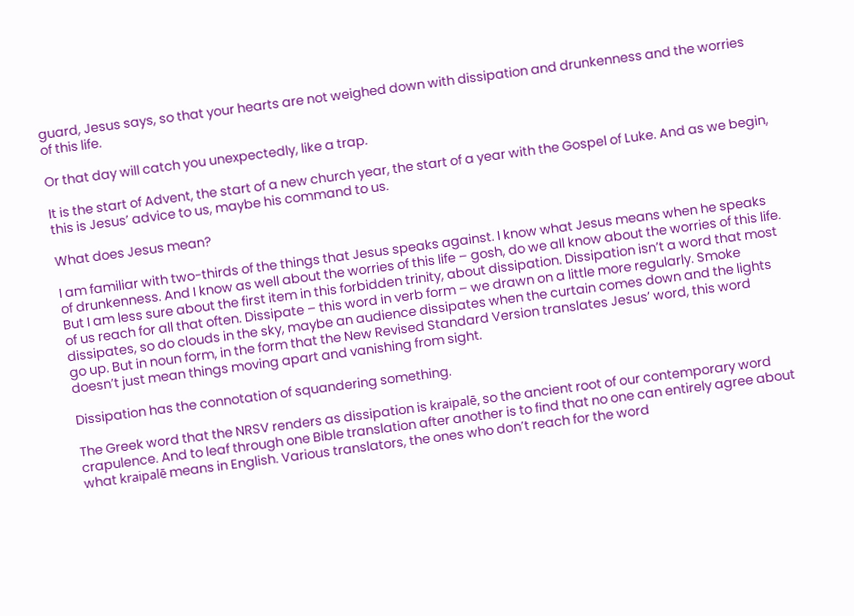guard, Jesus says, so that your hearts are not weighed down with dissipation and drunkenness and the worries of this life.

Or that day will catch you unexpectedly, like a trap.

It is the start of Advent, the start of a new church year, the start of a year with the Gospel of Luke. And as we begin, this is Jesus’ advice to us, maybe his command to us.

What does Jesus mean?

I am familiar with two-thirds of the things that Jesus speaks against. I know what Jesus means when he speaks of drunkenness. And I know as well about the worries of this life – gosh, do we all know about the worries of this life. But I am less sure about the first item in this forbidden trinity, about dissipation. Dissipation isn’t a word that most of us reach for all that often. Dissipate – this word in verb form – we drawn on a little more regularly. Smoke dissipates, so do clouds in the sky, maybe an audience dissipates when the curtain comes down and the lights go up. But in noun form, in the form that the New Revised Standard Version translates Jesus’ word, this word doesn’t just mean things moving apart and vanishing from sight.

Dissipation has the connotation of squandering something.

The Greek word that the NRSV renders as dissipation is kraipalē, so the ancient root of our contemporary word crapulence. And to leaf through one Bible translation after another is to find that no one can entirely agree about what kraipalē means in English. Various translators, the ones who don’t reach for the word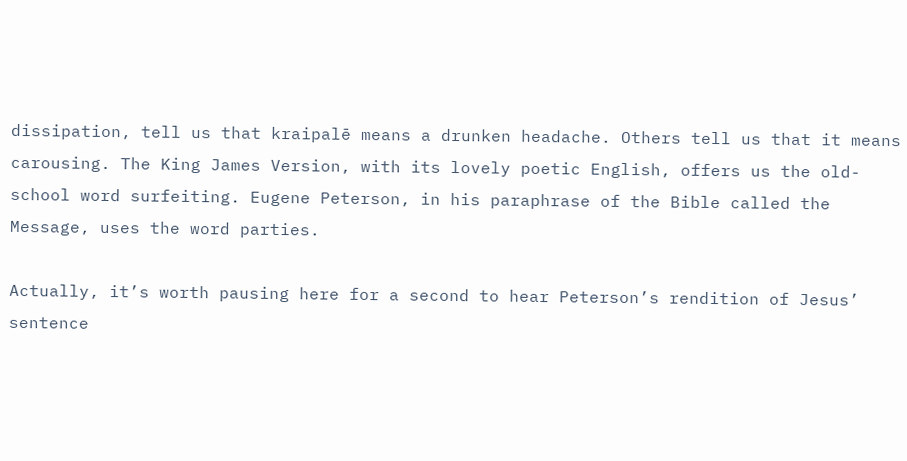dissipation, tell us that kraipalē means a drunken headache. Others tell us that it means carousing. The King James Version, with its lovely poetic English, offers us the old-school word surfeiting. Eugene Peterson, in his paraphrase of the Bible called the Message, uses the word parties.

Actually, it’s worth pausing here for a second to hear Peterson’s rendition of Jesus’ sentence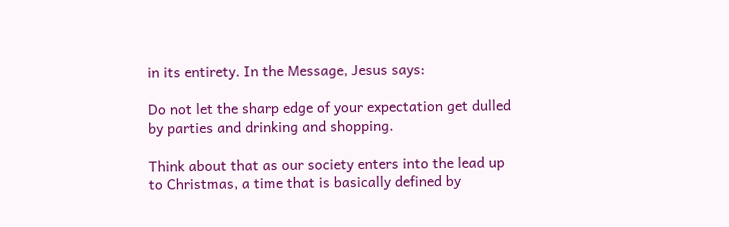in its entirety. In the Message, Jesus says:

Do not let the sharp edge of your expectation get dulled by parties and drinking and shopping.

Think about that as our society enters into the lead up to Christmas, a time that is basically defined by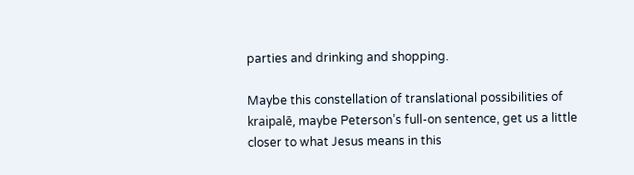parties and drinking and shopping.

Maybe this constellation of translational possibilities of kraipalē, maybe Peterson’s full-on sentence, get us a little closer to what Jesus means in this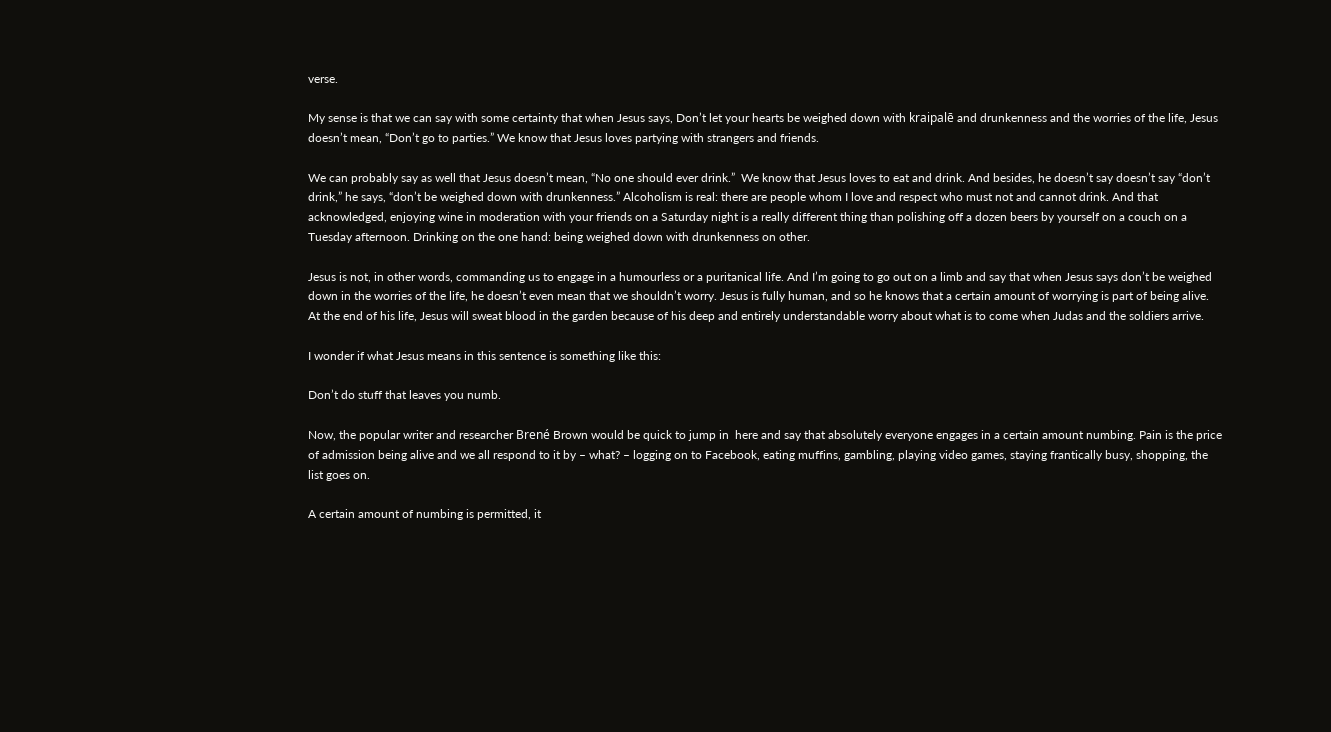verse.

My sense is that we can say with some certainty that when Jesus says, Don’t let your hearts be weighed down with kraipalē and drunkenness and the worries of the life, Jesus doesn’t mean, “Don’t go to parties.” We know that Jesus loves partying with strangers and friends.

We can probably say as well that Jesus doesn’t mean, “No one should ever drink.”  We know that Jesus loves to eat and drink. And besides, he doesn’t say doesn’t say “don’t drink,” he says, “don’t be weighed down with drunkenness.” Alcoholism is real: there are people whom I love and respect who must not and cannot drink. And that acknowledged, enjoying wine in moderation with your friends on a Saturday night is a really different thing than polishing off a dozen beers by yourself on a couch on a Tuesday afternoon. Drinking on the one hand: being weighed down with drunkenness on other.

Jesus is not, in other words, commanding us to engage in a humourless or a puritanical life. And I’m going to go out on a limb and say that when Jesus says don’t be weighed down in the worries of the life, he doesn’t even mean that we shouldn’t worry. Jesus is fully human, and so he knows that a certain amount of worrying is part of being alive. At the end of his life, Jesus will sweat blood in the garden because of his deep and entirely understandable worry about what is to come when Judas and the soldiers arrive.

I wonder if what Jesus means in this sentence is something like this:

Don’t do stuff that leaves you numb.

Now, the popular writer and researcher Brené Brown would be quick to jump in  here and say that absolutely everyone engages in a certain amount numbing. Pain is the price of admission being alive and we all respond to it by – what? – logging on to Facebook, eating muffins, gambling, playing video games, staying frantically busy, shopping, the list goes on.

A certain amount of numbing is permitted, it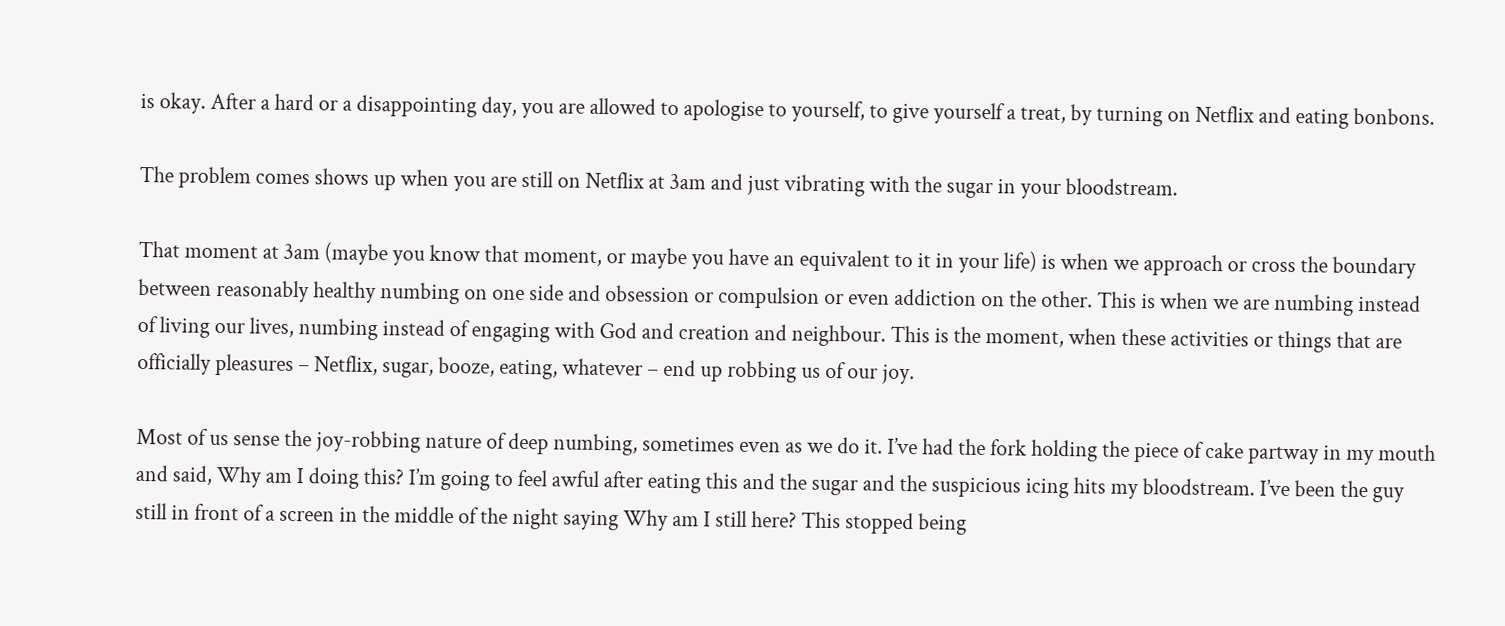is okay. After a hard or a disappointing day, you are allowed to apologise to yourself, to give yourself a treat, by turning on Netflix and eating bonbons.

The problem comes shows up when you are still on Netflix at 3am and just vibrating with the sugar in your bloodstream.

That moment at 3am (maybe you know that moment, or maybe you have an equivalent to it in your life) is when we approach or cross the boundary between reasonably healthy numbing on one side and obsession or compulsion or even addiction on the other. This is when we are numbing instead of living our lives, numbing instead of engaging with God and creation and neighbour. This is the moment, when these activities or things that are officially pleasures – Netflix, sugar, booze, eating, whatever – end up robbing us of our joy.

Most of us sense the joy-robbing nature of deep numbing, sometimes even as we do it. I’ve had the fork holding the piece of cake partway in my mouth and said, Why am I doing this? I’m going to feel awful after eating this and the sugar and the suspicious icing hits my bloodstream. I’ve been the guy still in front of a screen in the middle of the night saying Why am I still here? This stopped being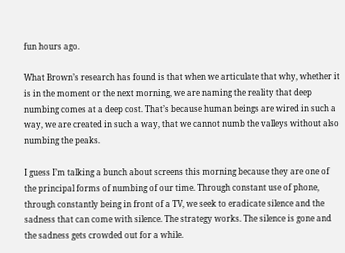fun hours ago.

What Brown’s research has found is that when we articulate that why, whether it is in the moment or the next morning, we are naming the reality that deep numbing comes at a deep cost. That’s because human beings are wired in such a way, we are created in such a way, that we cannot numb the valleys without also numbing the peaks.

I guess I’m talking a bunch about screens this morning because they are one of the principal forms of numbing of our time. Through constant use of phone, through constantly being in front of a TV, we seek to eradicate silence and the sadness that can come with silence. The strategy works. The silence is gone and the sadness gets crowded out for a while.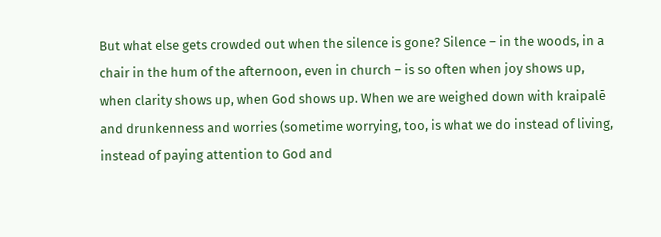But what else gets crowded out when the silence is gone? Silence – in the woods, in a chair in the hum of the afternoon, even in church – is so often when joy shows up, when clarity shows up, when God shows up. When we are weighed down with kraipalē and drunkenness and worries (sometime worrying, too, is what we do instead of living, instead of paying attention to God and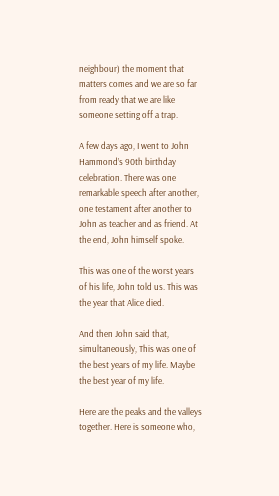neighbour) the moment that matters comes and we are so far from ready that we are like someone setting off a trap.

A few days ago, I went to John Hammond’s 90th birthday celebration. There was one remarkable speech after another, one testament after another to John as teacher and as friend. At the end, John himself spoke.

This was one of the worst years of his life, John told us. This was the year that Alice died.

And then John said that, simultaneously, This was one of the best years of my life. Maybe the best year of my life.

Here are the peaks and the valleys together. Here is someone who,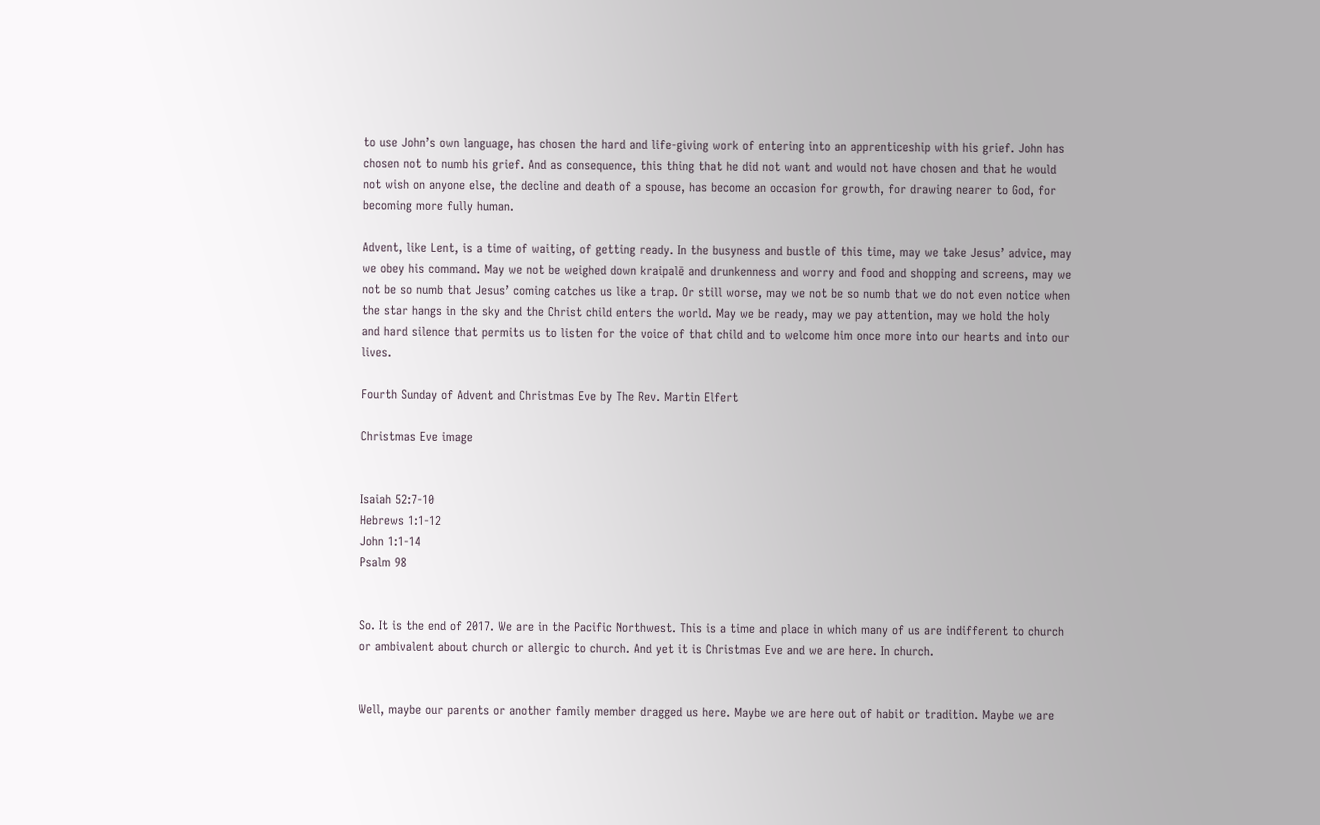to use John’s own language, has chosen the hard and life-giving work of entering into an apprenticeship with his grief. John has chosen not to numb his grief. And as consequence, this thing that he did not want and would not have chosen and that he would not wish on anyone else, the decline and death of a spouse, has become an occasion for growth, for drawing nearer to God, for becoming more fully human.

Advent, like Lent, is a time of waiting, of getting ready. In the busyness and bustle of this time, may we take Jesus’ advice, may we obey his command. May we not be weighed down kraipalē and drunkenness and worry and food and shopping and screens, may we not be so numb that Jesus’ coming catches us like a trap. Or still worse, may we not be so numb that we do not even notice when the star hangs in the sky and the Christ child enters the world. May we be ready, may we pay attention, may we hold the holy and hard silence that permits us to listen for the voice of that child and to welcome him once more into our hearts and into our lives.

Fourth Sunday of Advent and Christmas Eve by The Rev. Martin Elfert

Christmas Eve image


Isaiah 52:7-10
Hebrews 1:1-12
John 1:1-14
Psalm 98


So. It is the end of 2017. We are in the Pacific Northwest. This is a time and place in which many of us are indifferent to church or ambivalent about church or allergic to church. And yet it is Christmas Eve and we are here. In church.


Well, maybe our parents or another family member dragged us here. Maybe we are here out of habit or tradition. Maybe we are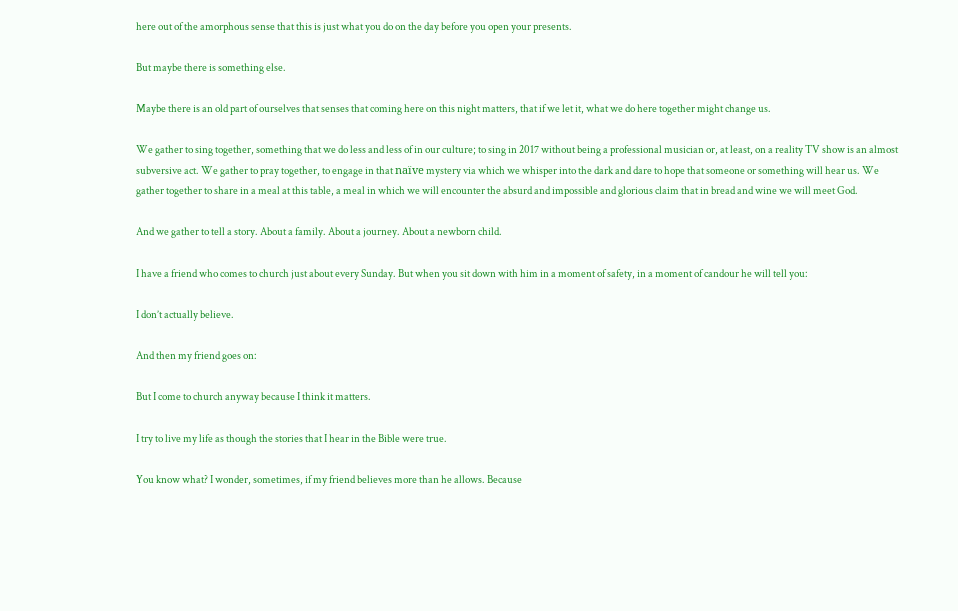here out of the amorphous sense that this is just what you do on the day before you open your presents.

But maybe there is something else.

Maybe there is an old part of ourselves that senses that coming here on this night matters, that if we let it, what we do here together might change us.

We gather to sing together, something that we do less and less of in our culture; to sing in 2017 without being a professional musician or, at least, on a reality TV show is an almost subversive act. We gather to pray together, to engage in that naïve mystery via which we whisper into the dark and dare to hope that someone or something will hear us. We gather together to share in a meal at this table, a meal in which we will encounter the absurd and impossible and glorious claim that in bread and wine we will meet God.

And we gather to tell a story. About a family. About a journey. About a newborn child.

I have a friend who comes to church just about every Sunday. But when you sit down with him in a moment of safety, in a moment of candour he will tell you:

I don’t actually believe.

And then my friend goes on:

But I come to church anyway because I think it matters.

I try to live my life as though the stories that I hear in the Bible were true.

You know what? I wonder, sometimes, if my friend believes more than he allows. Because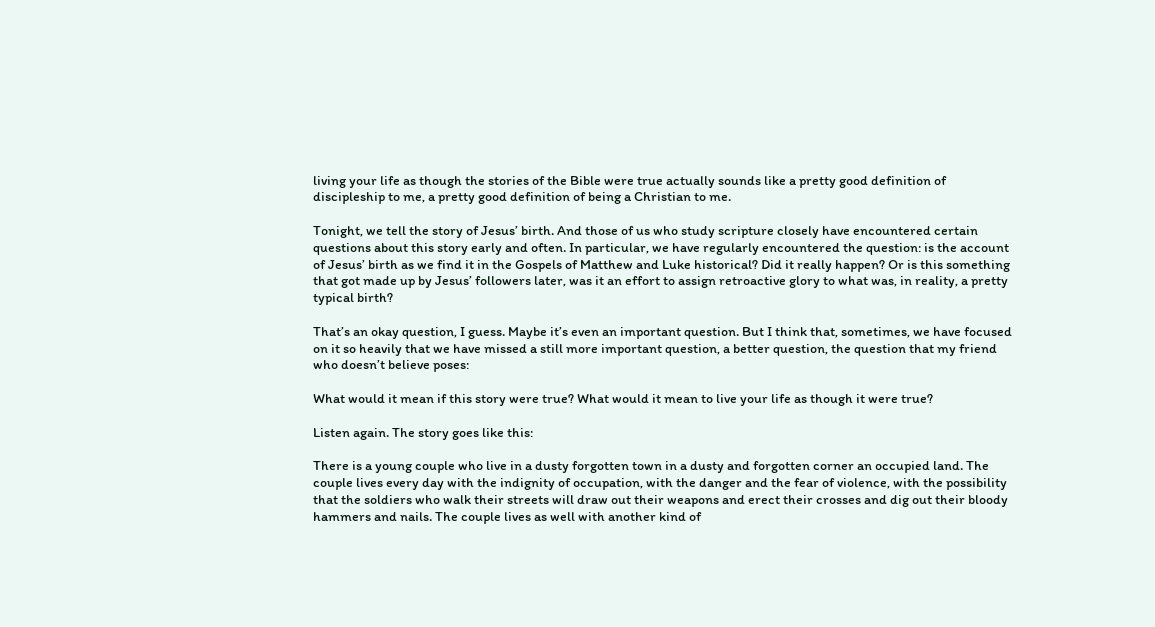living your life as though the stories of the Bible were true actually sounds like a pretty good definition of discipleship to me, a pretty good definition of being a Christian to me.

Tonight, we tell the story of Jesus’ birth. And those of us who study scripture closely have encountered certain questions about this story early and often. In particular, we have regularly encountered the question: is the account of Jesus’ birth as we find it in the Gospels of Matthew and Luke historical? Did it really happen? Or is this something that got made up by Jesus’ followers later, was it an effort to assign retroactive glory to what was, in reality, a pretty typical birth?

That’s an okay question, I guess. Maybe it’s even an important question. But I think that, sometimes, we have focused on it so heavily that we have missed a still more important question, a better question, the question that my friend who doesn’t believe poses:

What would it mean if this story were true? What would it mean to live your life as though it were true?

Listen again. The story goes like this:

There is a young couple who live in a dusty forgotten town in a dusty and forgotten corner an occupied land. The couple lives every day with the indignity of occupation, with the danger and the fear of violence, with the possibility that the soldiers who walk their streets will draw out their weapons and erect their crosses and dig out their bloody hammers and nails. The couple lives as well with another kind of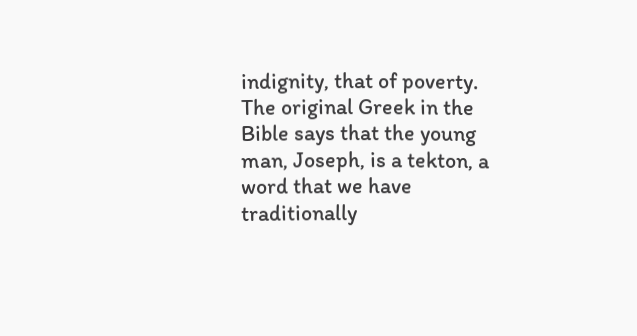indignity, that of poverty. The original Greek in the Bible says that the young man, Joseph, is a tekton, a word that we have traditionally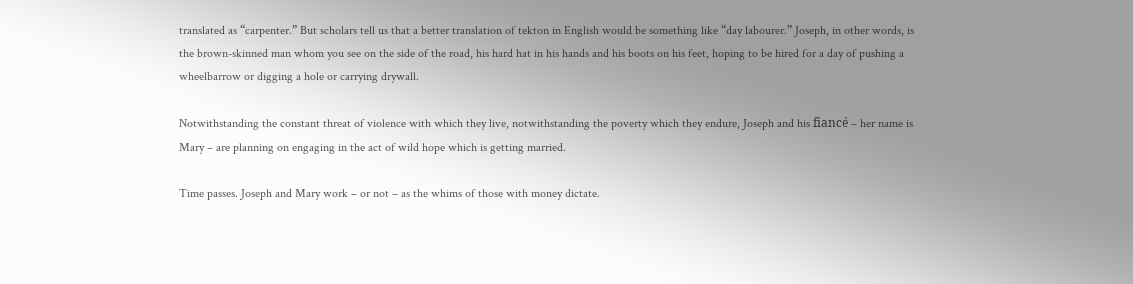translated as “carpenter.” But scholars tell us that a better translation of tekton in English would be something like “day labourer.” Joseph, in other words, is the brown-skinned man whom you see on the side of the road, his hard hat in his hands and his boots on his feet, hoping to be hired for a day of pushing a wheelbarrow or digging a hole or carrying drywall.

Notwithstanding the constant threat of violence with which they live, notwithstanding the poverty which they endure, Joseph and his fiancé – her name is Mary – are planning on engaging in the act of wild hope which is getting married.

Time passes. Joseph and Mary work – or not – as the whims of those with money dictate.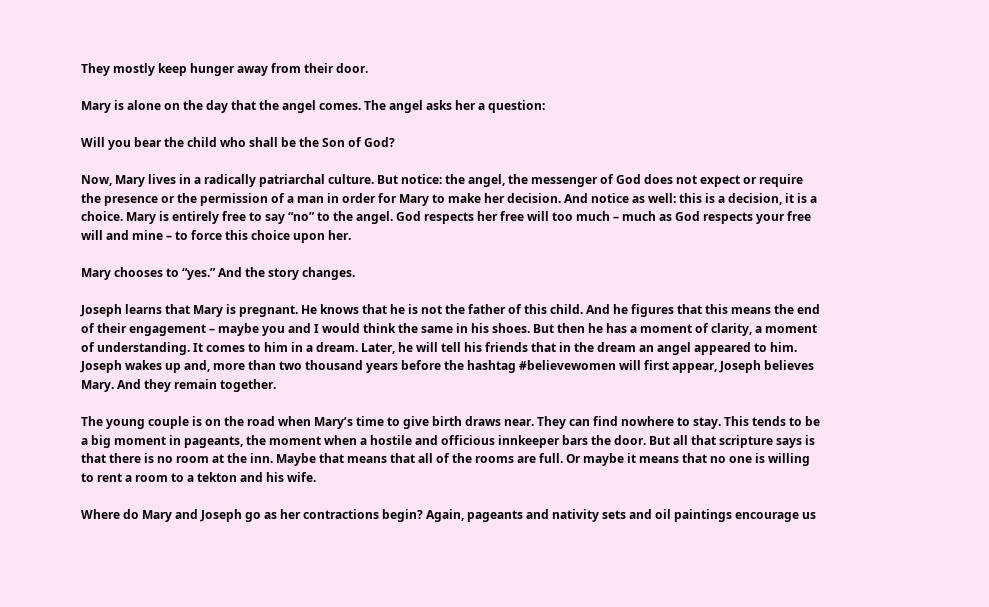They mostly keep hunger away from their door.

Mary is alone on the day that the angel comes. The angel asks her a question:

Will you bear the child who shall be the Son of God?

Now, Mary lives in a radically patriarchal culture. But notice: the angel, the messenger of God does not expect or require the presence or the permission of a man in order for Mary to make her decision. And notice as well: this is a decision, it is a choice. Mary is entirely free to say “no” to the angel. God respects her free will too much – much as God respects your free will and mine – to force this choice upon her.

Mary chooses to “yes.” And the story changes.

Joseph learns that Mary is pregnant. He knows that he is not the father of this child. And he figures that this means the end of their engagement – maybe you and I would think the same in his shoes. But then he has a moment of clarity, a moment of understanding. It comes to him in a dream. Later, he will tell his friends that in the dream an angel appeared to him. Joseph wakes up and, more than two thousand years before the hashtag #believewomen will first appear, Joseph believes Mary. And they remain together.

The young couple is on the road when Mary’s time to give birth draws near. They can find nowhere to stay. This tends to be a big moment in pageants, the moment when a hostile and officious innkeeper bars the door. But all that scripture says is that there is no room at the inn. Maybe that means that all of the rooms are full. Or maybe it means that no one is willing to rent a room to a tekton and his wife.

Where do Mary and Joseph go as her contractions begin? Again, pageants and nativity sets and oil paintings encourage us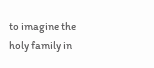to imagine the holy family in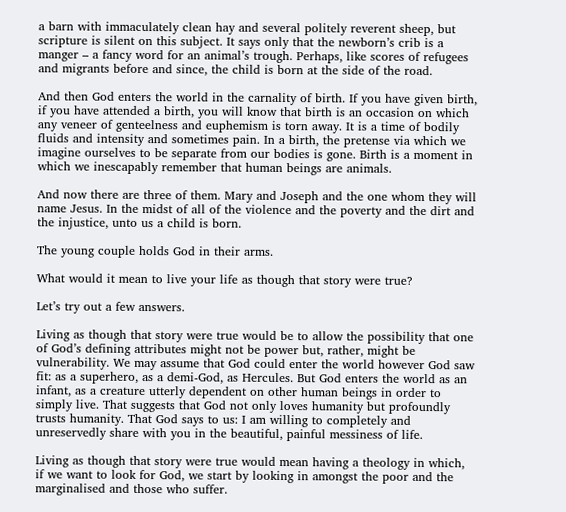a barn with immaculately clean hay and several politely reverent sheep, but scripture is silent on this subject. It says only that the newborn’s crib is a manger – a fancy word for an animal’s trough. Perhaps, like scores of refugees and migrants before and since, the child is born at the side of the road.

And then God enters the world in the carnality of birth. If you have given birth, if you have attended a birth, you will know that birth is an occasion on which any veneer of genteelness and euphemism is torn away. It is a time of bodily fluids and intensity and sometimes pain. In a birth, the pretense via which we imagine ourselves to be separate from our bodies is gone. Birth is a moment in which we inescapably remember that human beings are animals.

And now there are three of them. Mary and Joseph and the one whom they will name Jesus. In the midst of all of the violence and the poverty and the dirt and the injustice, unto us a child is born.

The young couple holds God in their arms.

What would it mean to live your life as though that story were true?

Let’s try out a few answers.

Living as though that story were true would be to allow the possibility that one of God’s defining attributes might not be power but, rather, might be vulnerability. We may assume that God could enter the world however God saw fit: as a superhero, as a demi-God, as Hercules. But God enters the world as an infant, as a creature utterly dependent on other human beings in order to simply live. That suggests that God not only loves humanity but profoundly trusts humanity. That God says to us: I am willing to completely and unreservedly share with you in the beautiful, painful messiness of life.

Living as though that story were true would mean having a theology in which, if we want to look for God, we start by looking in amongst the poor and the marginalised and those who suffer.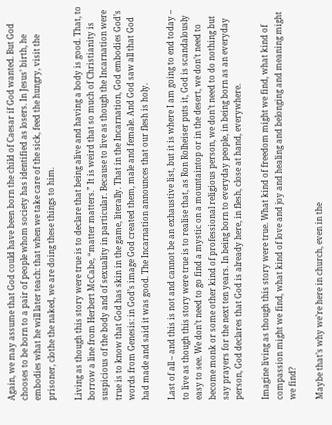Again, we may assume that God could have been born the child of Caesar if God wanted. But God chooses to be born to a pair of people whom society has identified as losers. In Jesus’ birth, he embodies what he will later teach: that when we take care of the sick, feed the hungry, visit the prisoner, clothe the naked, we are doing these things to him.

Living as though this story were true is to declare that being alive and having a body is good. That, to borrow a line from Herbert McCabe, “matter matters.” It is weird that so much of Christianity is suspicious of the body and of sexuality in particular. Because to live as though the Incarnation were true is to know that God has skin in the game, literally. That in the Incarnation, God embodies God’s words from Genesis: in God’s image God created them, male and female. And God saw all that God had made and said it was good. The Incarnation announces that our flesh is holy.

Last of all – and this is not and cannot be an exhaustive list, but it is where I am going to end today – to live as though this story were true is to realise that, as Ron Rolheiser puts it, God is scandalously easy to see. We don’t need to go find a mystic on a mountaintop or in the desert, we don’t need to become monk or some other kind of professional religious person, we don’t need to do nothing but say prayers for the next ten years. In being born to everyday people, in being born as an everyday person, God declares that God is already here, in flesh, close at hand, everywhere.

Imagine living as though this story were true. What kind of freedom might we find, what kind of compassion might we find, what kind of love and joy and healing and belonging and meaning might we find?

Maybe that’s why we’re here in church, even in the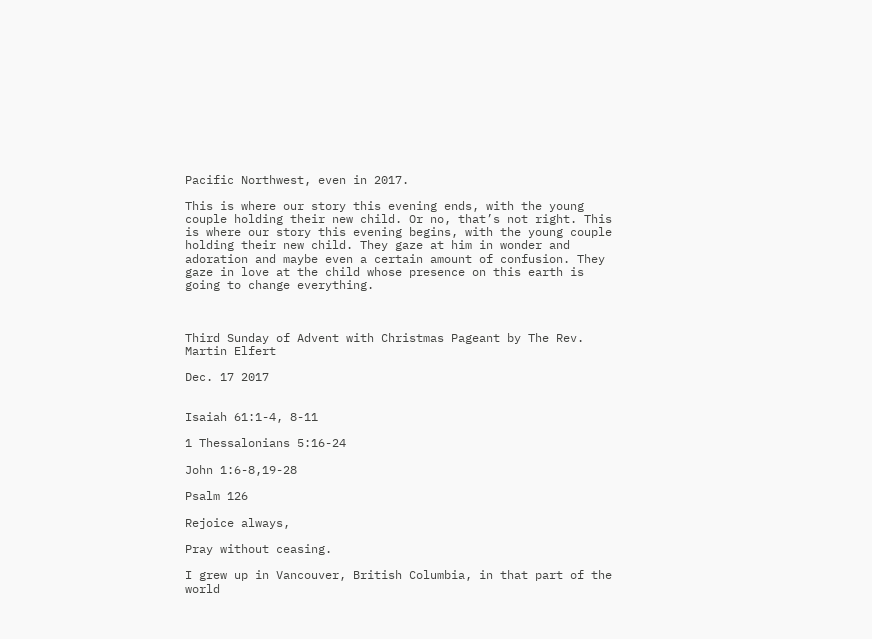Pacific Northwest, even in 2017.

This is where our story this evening ends, with the young couple holding their new child. Or no, that’s not right. This is where our story this evening begins, with the young couple holding their new child. They gaze at him in wonder and adoration and maybe even a certain amount of confusion. They gaze in love at the child whose presence on this earth is going to change everything.



Third Sunday of Advent with Christmas Pageant by The Rev. Martin Elfert

Dec. 17 2017


Isaiah 61:1-4, 8-11

1 Thessalonians 5:16-24

John 1:6-8,19-28

Psalm 126

Rejoice always,

Pray without ceasing.

I grew up in Vancouver, British Columbia, in that part of the world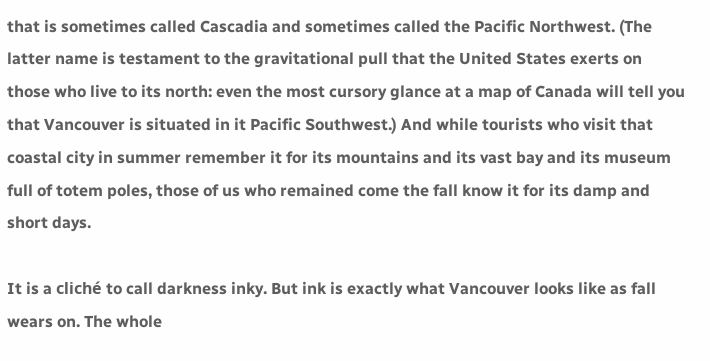that is sometimes called Cascadia and sometimes called the Pacific Northwest. (The latter name is testament to the gravitational pull that the United States exerts on those who live to its north: even the most cursory glance at a map of Canada will tell you that Vancouver is situated in it Pacific Southwest.) And while tourists who visit that coastal city in summer remember it for its mountains and its vast bay and its museum full of totem poles, those of us who remained come the fall know it for its damp and short days.

It is a cliché to call darkness inky. But ink is exactly what Vancouver looks like as fall wears on. The whole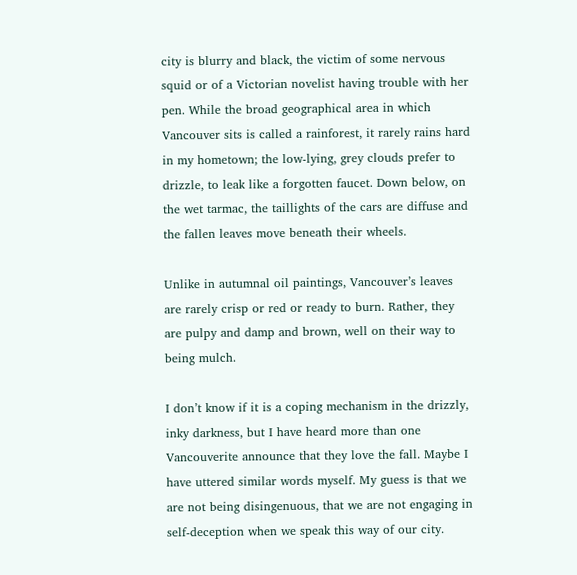city is blurry and black, the victim of some nervous squid or of a Victorian novelist having trouble with her pen. While the broad geographical area in which Vancouver sits is called a rainforest, it rarely rains hard in my hometown; the low-lying, grey clouds prefer to drizzle, to leak like a forgotten faucet. Down below, on the wet tarmac, the taillights of the cars are diffuse and the fallen leaves move beneath their wheels.

Unlike in autumnal oil paintings, Vancouver’s leaves are rarely crisp or red or ready to burn. Rather, they are pulpy and damp and brown, well on their way to being mulch.

I don’t know if it is a coping mechanism in the drizzly, inky darkness, but I have heard more than one Vancouverite announce that they love the fall. Maybe I have uttered similar words myself. My guess is that we are not being disingenuous, that we are not engaging in self-deception when we speak this way of our city.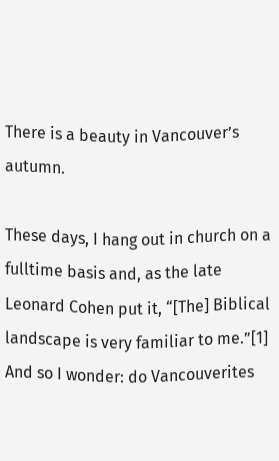There is a beauty in Vancouver’s autumn.

These days, I hang out in church on a fulltime basis and, as the late Leonard Cohen put it, “[The] Biblical landscape is very familiar to me.”[1] And so I wonder: do Vancouverites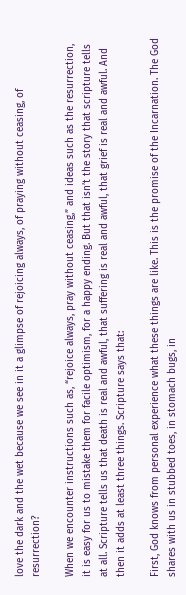love the dark and the wet because we see in it a glimpse of rejoicing always, of praying without ceasing, of resurrection?

When we encounter instructions such as, “rejoice always, pray without ceasing,” and ideas such as the resurrection, it is easy for us to mistake them for facile optimism, for a happy ending. But that isn’t the story that scripture tells at all. Scripture tells us that death is real and awful, that suffering is real and awful, that grief is real and awful. And then it adds at least three things. Scripture says that:

First, God knows from personal experience what these things are like. This is the promise of the Incarnation. The God shares with us in stubbed toes, in stomach bugs, in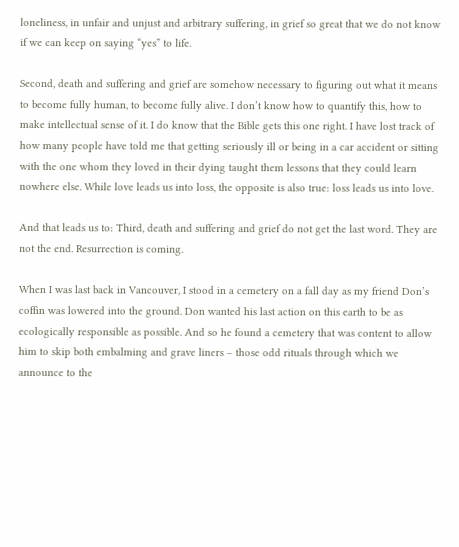loneliness, in unfair and unjust and arbitrary suffering, in grief so great that we do not know if we can keep on saying “yes” to life.

Second, death and suffering and grief are somehow necessary to figuring out what it means to become fully human, to become fully alive. I don’t know how to quantify this, how to make intellectual sense of it. I do know that the Bible gets this one right. I have lost track of how many people have told me that getting seriously ill or being in a car accident or sitting with the one whom they loved in their dying taught them lessons that they could learn nowhere else. While love leads us into loss, the opposite is also true: loss leads us into love.

And that leads us to: Third, death and suffering and grief do not get the last word. They are not the end. Resurrection is coming.

When I was last back in Vancouver, I stood in a cemetery on a fall day as my friend Don’s coffin was lowered into the ground. Don wanted his last action on this earth to be as ecologically responsible as possible. And so he found a cemetery that was content to allow him to skip both embalming and grave liners – those odd rituals through which we announce to the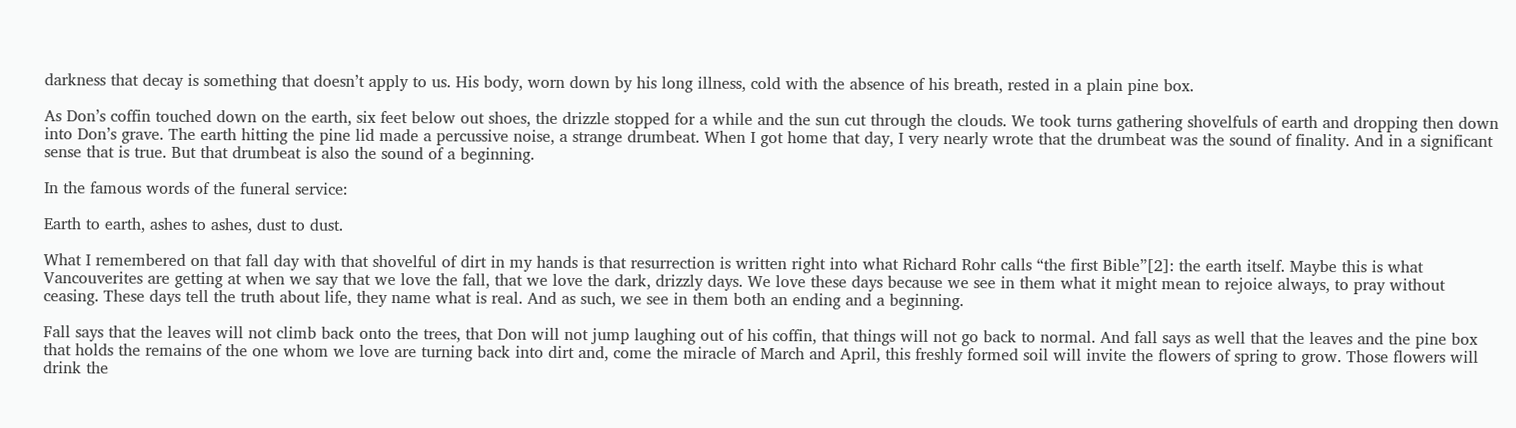darkness that decay is something that doesn’t apply to us. His body, worn down by his long illness, cold with the absence of his breath, rested in a plain pine box.

As Don’s coffin touched down on the earth, six feet below out shoes, the drizzle stopped for a while and the sun cut through the clouds. We took turns gathering shovelfuls of earth and dropping then down into Don’s grave. The earth hitting the pine lid made a percussive noise, a strange drumbeat. When I got home that day, I very nearly wrote that the drumbeat was the sound of finality. And in a significant sense that is true. But that drumbeat is also the sound of a beginning.

In the famous words of the funeral service:

Earth to earth, ashes to ashes, dust to dust.

What I remembered on that fall day with that shovelful of dirt in my hands is that resurrection is written right into what Richard Rohr calls “the first Bible”[2]: the earth itself. Maybe this is what Vancouverites are getting at when we say that we love the fall, that we love the dark, drizzly days. We love these days because we see in them what it might mean to rejoice always, to pray without ceasing. These days tell the truth about life, they name what is real. And as such, we see in them both an ending and a beginning.

Fall says that the leaves will not climb back onto the trees, that Don will not jump laughing out of his coffin, that things will not go back to normal. And fall says as well that the leaves and the pine box that holds the remains of the one whom we love are turning back into dirt and, come the miracle of March and April, this freshly formed soil will invite the flowers of spring to grow. Those flowers will drink the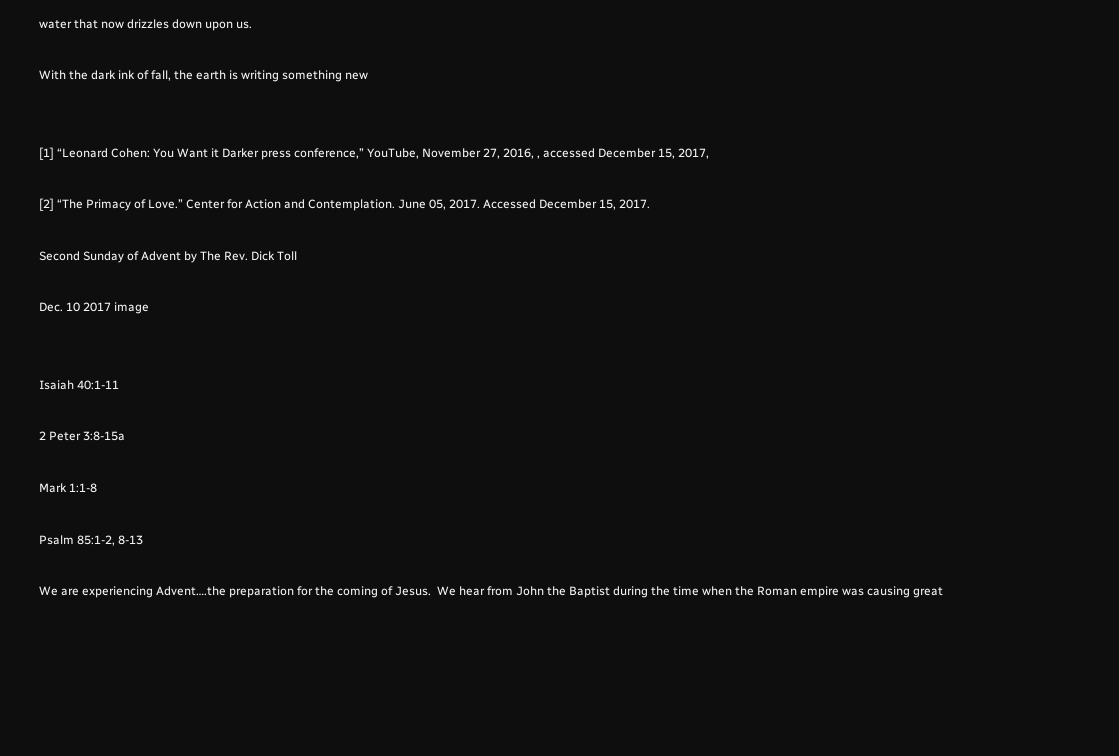water that now drizzles down upon us.

With the dark ink of fall, the earth is writing something new


[1] “Leonard Cohen: You Want it Darker press conference,” YouTube, November 27, 2016, , accessed December 15, 2017,

[2] “The Primacy of Love.” Center for Action and Contemplation. June 05, 2017. Accessed December 15, 2017.

Second Sunday of Advent by The Rev. Dick Toll

Dec. 10 2017 image


Isaiah 40:1-11

2 Peter 3:8-15a

Mark 1:1-8

Psalm 85:1-2, 8-13

We are experiencing Advent….the preparation for the coming of Jesus.  We hear from John the Baptist during the time when the Roman empire was causing great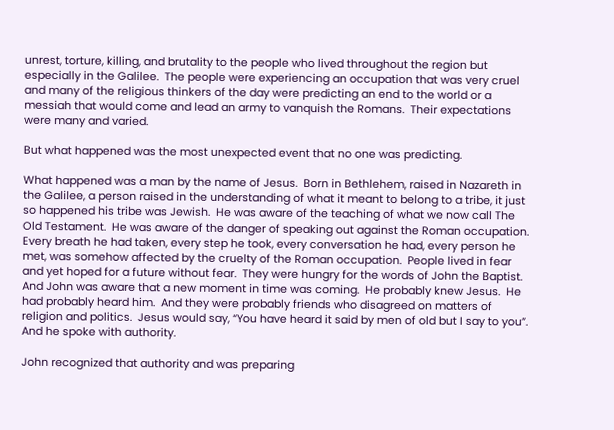unrest, torture, killing, and brutality to the people who lived throughout the region but especially in the Galilee.  The people were experiencing an occupation that was very cruel and many of the religious thinkers of the day were predicting an end to the world or a messiah that would come and lead an army to vanquish the Romans.  Their expectations were many and varied.

But what happened was the most unexpected event that no one was predicting.

What happened was a man by the name of Jesus.  Born in Bethlehem, raised in Nazareth in the Galilee, a person raised in the understanding of what it meant to belong to a tribe, it just so happened his tribe was Jewish.  He was aware of the teaching of what we now call The Old Testament.  He was aware of the danger of speaking out against the Roman occupation.  Every breath he had taken, every step he took, every conversation he had, every person he met, was somehow affected by the cruelty of the Roman occupation.  People lived in fear and yet hoped for a future without fear.  They were hungry for the words of John the Baptist.  And John was aware that a new moment in time was coming.  He probably knew Jesus.  He had probably heard him.  And they were probably friends who disagreed on matters of religion and politics.  Jesus would say, “You have heard it said by men of old but I say to you”.  And he spoke with authority.

John recognized that authority and was preparing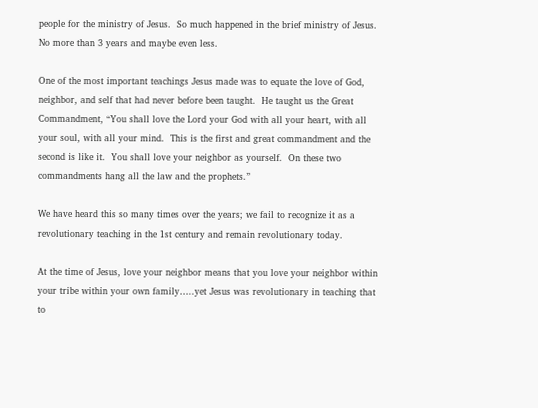people for the ministry of Jesus.  So much happened in the brief ministry of Jesus.  No more than 3 years and maybe even less.

One of the most important teachings Jesus made was to equate the love of God, neighbor, and self that had never before been taught.  He taught us the Great Commandment, “You shall love the Lord your God with all your heart, with all your soul, with all your mind.  This is the first and great commandment and the second is like it.  You shall love your neighbor as yourself.  On these two commandments hang all the law and the prophets.”

We have heard this so many times over the years; we fail to recognize it as a revolutionary teaching in the 1st century and remain revolutionary today.

At the time of Jesus, love your neighbor means that you love your neighbor within your tribe within your own family…..yet Jesus was revolutionary in teaching that to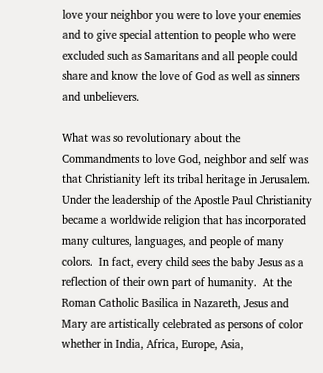love your neighbor you were to love your enemies and to give special attention to people who were excluded such as Samaritans and all people could share and know the love of God as well as sinners and unbelievers.

What was so revolutionary about the Commandments to love God, neighbor and self was that Christianity left its tribal heritage in Jerusalem.  Under the leadership of the Apostle Paul Christianity became a worldwide religion that has incorporated many cultures, languages, and people of many colors.  In fact, every child sees the baby Jesus as a reflection of their own part of humanity.  At the Roman Catholic Basilica in Nazareth, Jesus and Mary are artistically celebrated as persons of color whether in India, Africa, Europe, Asia,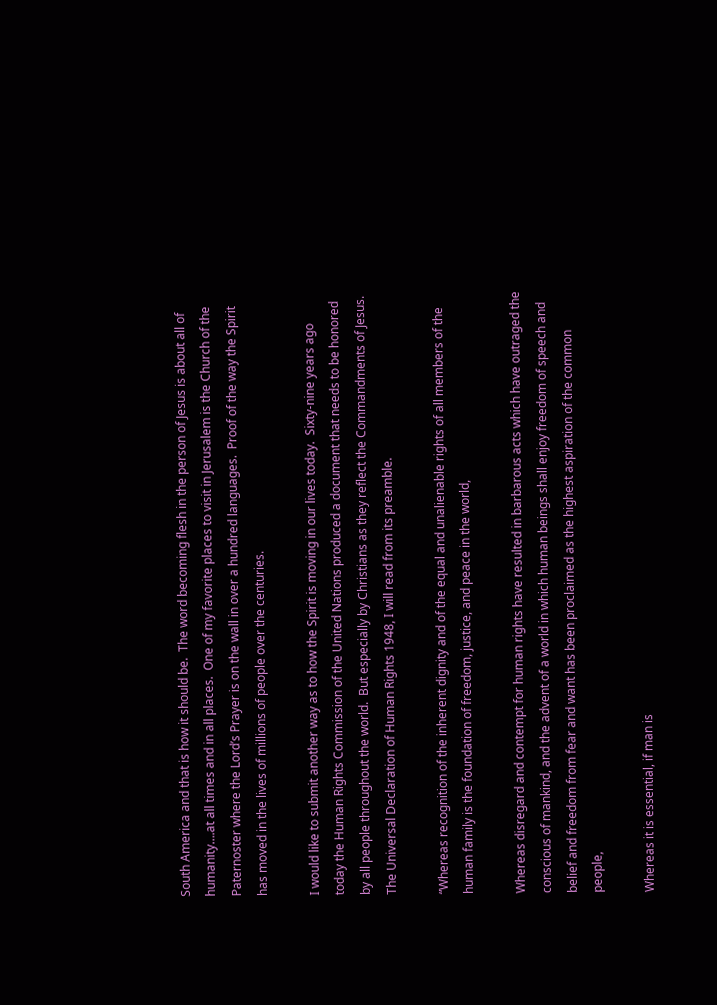South America and that is how it should be.  The word becoming flesh in the person of Jesus is about all of humanity….at all times and in all places.  One of my favorite places to visit in Jerusalem is the Church of the Paternoster where the Lord’s Prayer is on the wall in over a hundred languages.  Proof of the way the Spirit has moved in the lives of millions of people over the centuries.

I would like to submit another way as to how the Spirit is moving in our lives today.  Sixty-nine years ago today the Human Rights Commission of the United Nations produced a document that needs to be honored by all people throughout the world.  But especially by Christians as they reflect the Commandments of Jesus.  The Universal Declaration of Human Rights 1948, I will read from its preamble.

“Whereas recognition of the inherent dignity and of the equal and unalienable rights of all members of the human family is the foundation of freedom, justice, and peace in the world,

Whereas disregard and contempt for human rights have resulted in barbarous acts which have outraged the conscious of mankind, and the advent of a world in which human beings shall enjoy freedom of speech and belief and freedom from fear and want has been proclaimed as the highest aspiration of the common people,

Whereas it is essential, if man is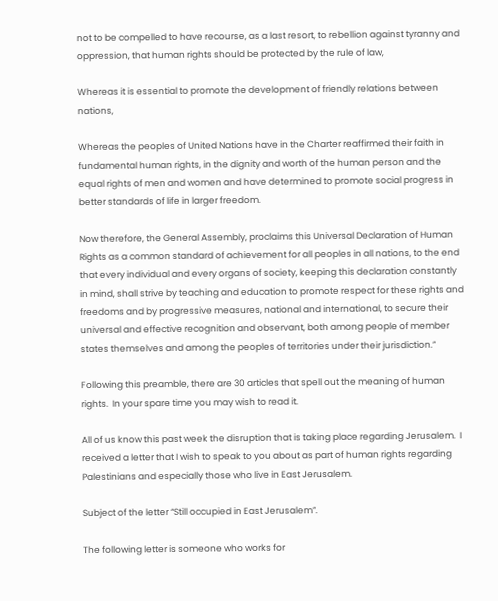not to be compelled to have recourse, as a last resort, to rebellion against tyranny and oppression, that human rights should be protected by the rule of law,

Whereas it is essential to promote the development of friendly relations between nations,

Whereas the peoples of United Nations have in the Charter reaffirmed their faith in fundamental human rights, in the dignity and worth of the human person and the equal rights of men and women and have determined to promote social progress in better standards of life in larger freedom.

Now therefore, the General Assembly, proclaims this Universal Declaration of Human Rights as a common standard of achievement for all peoples in all nations, to the end that every individual and every organs of society, keeping this declaration constantly in mind, shall strive by teaching and education to promote respect for these rights and freedoms and by progressive measures, national and international, to secure their universal and effective recognition and observant, both among people of member states themselves and among the peoples of territories under their jurisdiction.”

Following this preamble, there are 30 articles that spell out the meaning of human rights.  In your spare time you may wish to read it.

All of us know this past week the disruption that is taking place regarding Jerusalem.  I received a letter that I wish to speak to you about as part of human rights regarding Palestinians and especially those who live in East Jerusalem.

Subject of the letter “Still occupied in East Jerusalem”.

The following letter is someone who works for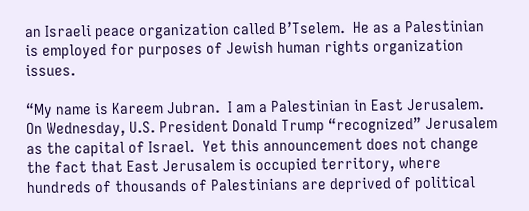an Israeli peace organization called B’Tselem.  He as a Palestinian is employed for purposes of Jewish human rights organization issues.

“My name is Kareem Jubran.  I am a Palestinian in East Jerusalem.  On Wednesday, U.S. President Donald Trump “recognized” Jerusalem as the capital of Israel.  Yet this announcement does not change the fact that East Jerusalem is occupied territory, where hundreds of thousands of Palestinians are deprived of political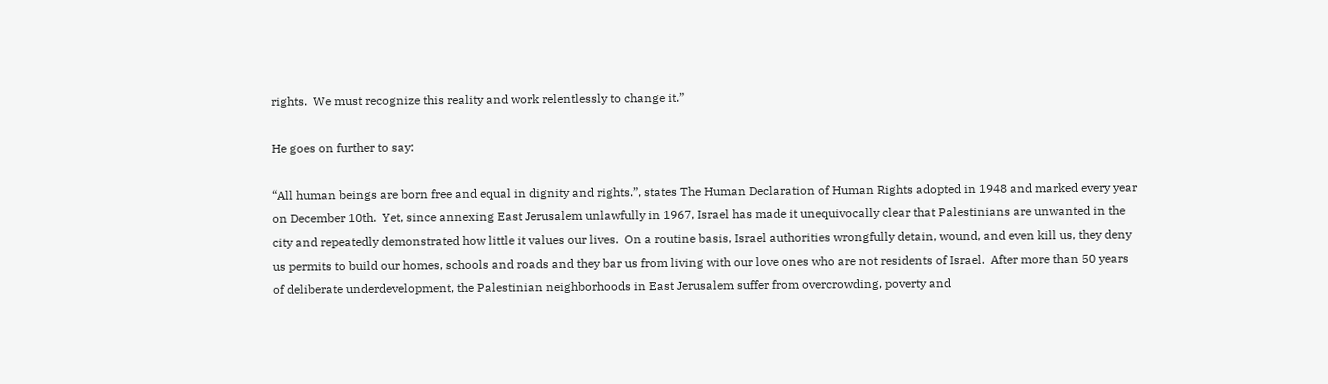rights.  We must recognize this reality and work relentlessly to change it.”

He goes on further to say:

“All human beings are born free and equal in dignity and rights.”, states The Human Declaration of Human Rights adopted in 1948 and marked every year on December 10th.  Yet, since annexing East Jerusalem unlawfully in 1967, Israel has made it unequivocally clear that Palestinians are unwanted in the city and repeatedly demonstrated how little it values our lives.  On a routine basis, Israel authorities wrongfully detain, wound, and even kill us, they deny us permits to build our homes, schools and roads and they bar us from living with our love ones who are not residents of Israel.  After more than 50 years of deliberate underdevelopment, the Palestinian neighborhoods in East Jerusalem suffer from overcrowding, poverty and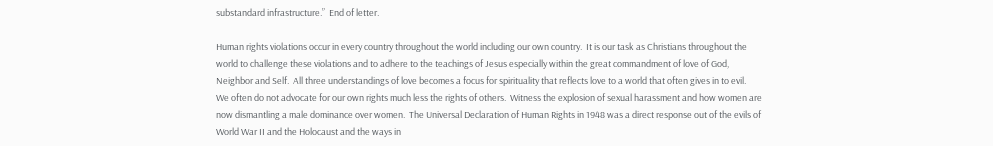substandard infrastructure.”  End of letter.

Human rights violations occur in every country throughout the world including our own country.  It is our task as Christians throughout the world to challenge these violations and to adhere to the teachings of Jesus especially within the great commandment of love of God, Neighbor and Self.  All three understandings of love becomes a focus for spirituality that reflects love to a world that often gives in to evil.   We often do not advocate for our own rights much less the rights of others.  Witness the explosion of sexual harassment and how women are now dismantling a male dominance over women.  The Universal Declaration of Human Rights in 1948 was a direct response out of the evils of World War II and the Holocaust and the ways in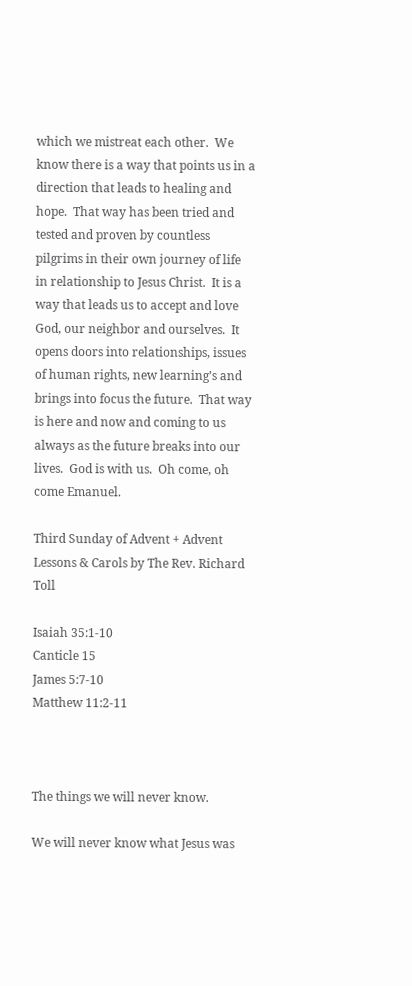which we mistreat each other.  We know there is a way that points us in a direction that leads to healing and hope.  That way has been tried and tested and proven by countless pilgrims in their own journey of life in relationship to Jesus Christ.  It is a way that leads us to accept and love God, our neighbor and ourselves.  It opens doors into relationships, issues of human rights, new learning’s and brings into focus the future.  That way is here and now and coming to us always as the future breaks into our lives.  God is with us.  Oh come, oh come Emanuel.

Third Sunday of Advent + Advent Lessons & Carols by The Rev. Richard Toll

Isaiah 35:1-10
Canticle 15
James 5:7-10
Matthew 11:2-11



The things we will never know.

We will never know what Jesus was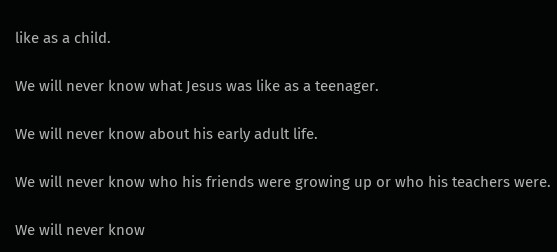like as a child.

We will never know what Jesus was like as a teenager.

We will never know about his early adult life.

We will never know who his friends were growing up or who his teachers were.

We will never know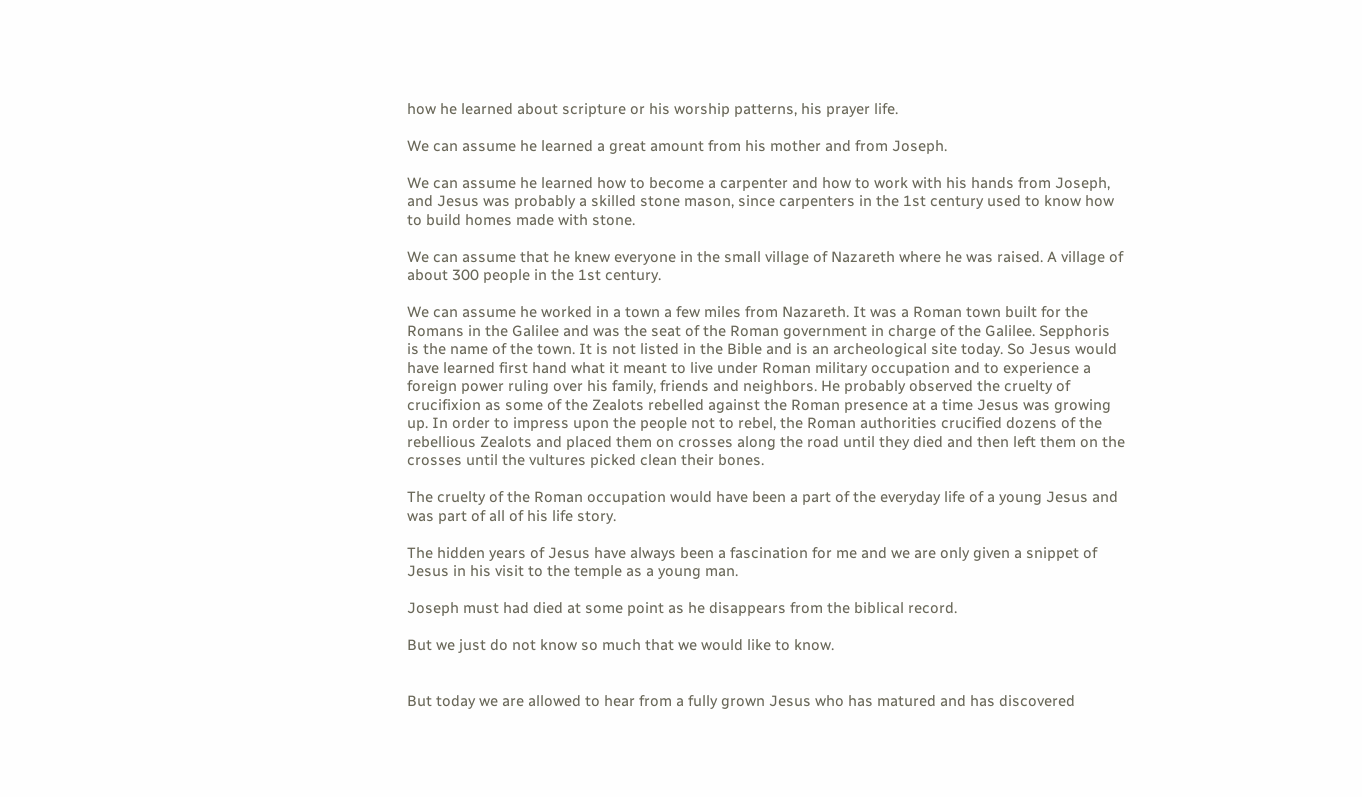how he learned about scripture or his worship patterns, his prayer life.

We can assume he learned a great amount from his mother and from Joseph.

We can assume he learned how to become a carpenter and how to work with his hands from Joseph, and Jesus was probably a skilled stone mason, since carpenters in the 1st century used to know how to build homes made with stone.

We can assume that he knew everyone in the small village of Nazareth where he was raised. A village of about 300 people in the 1st century.

We can assume he worked in a town a few miles from Nazareth. It was a Roman town built for the Romans in the Galilee and was the seat of the Roman government in charge of the Galilee. Sepphoris is the name of the town. It is not listed in the Bible and is an archeological site today. So Jesus would have learned first hand what it meant to live under Roman military occupation and to experience a foreign power ruling over his family, friends and neighbors. He probably observed the cruelty of crucifixion as some of the Zealots rebelled against the Roman presence at a time Jesus was growing up. In order to impress upon the people not to rebel, the Roman authorities crucified dozens of the rebellious Zealots and placed them on crosses along the road until they died and then left them on the crosses until the vultures picked clean their bones.

The cruelty of the Roman occupation would have been a part of the everyday life of a young Jesus and was part of all of his life story.

The hidden years of Jesus have always been a fascination for me and we are only given a snippet of Jesus in his visit to the temple as a young man.

Joseph must had died at some point as he disappears from the biblical record.

But we just do not know so much that we would like to know.


But today we are allowed to hear from a fully grown Jesus who has matured and has discovered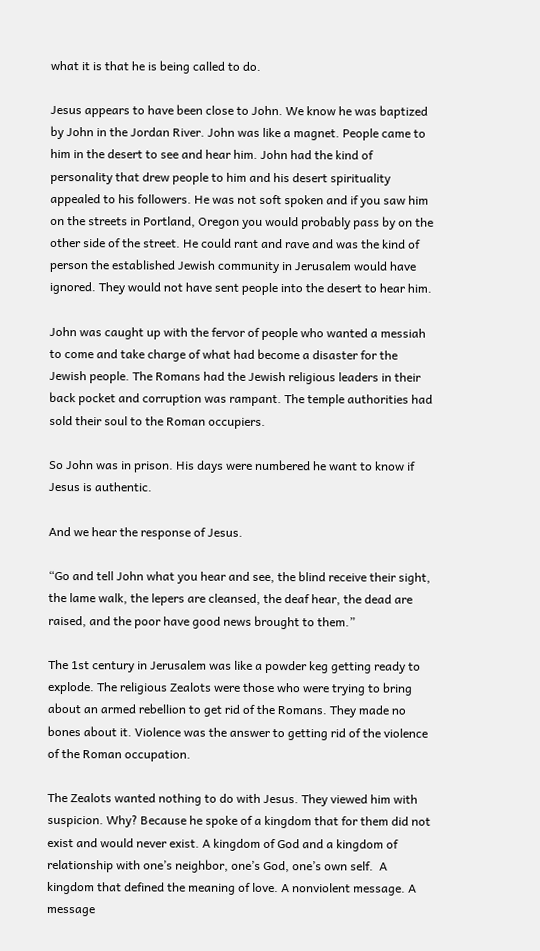what it is that he is being called to do.

Jesus appears to have been close to John. We know he was baptized by John in the Jordan River. John was like a magnet. People came to him in the desert to see and hear him. John had the kind of personality that drew people to him and his desert spirituality appealed to his followers. He was not soft spoken and if you saw him on the streets in Portland, Oregon you would probably pass by on the other side of the street. He could rant and rave and was the kind of person the established Jewish community in Jerusalem would have ignored. They would not have sent people into the desert to hear him.

John was caught up with the fervor of people who wanted a messiah to come and take charge of what had become a disaster for the Jewish people. The Romans had the Jewish religious leaders in their back pocket and corruption was rampant. The temple authorities had sold their soul to the Roman occupiers.

So John was in prison. His days were numbered he want to know if Jesus is authentic.

And we hear the response of Jesus.

“Go and tell John what you hear and see, the blind receive their sight, the lame walk, the lepers are cleansed, the deaf hear, the dead are raised, and the poor have good news brought to them.”

The 1st century in Jerusalem was like a powder keg getting ready to explode. The religious Zealots were those who were trying to bring about an armed rebellion to get rid of the Romans. They made no bones about it. Violence was the answer to getting rid of the violence of the Roman occupation.

The Zealots wanted nothing to do with Jesus. They viewed him with suspicion. Why? Because he spoke of a kingdom that for them did not exist and would never exist. A kingdom of God and a kingdom of relationship with one’s neighbor, one’s God, one’s own self.  A kingdom that defined the meaning of love. A nonviolent message. A message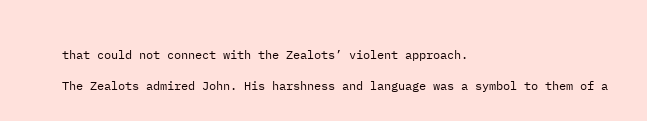that could not connect with the Zealots’ violent approach.

The Zealots admired John. His harshness and language was a symbol to them of a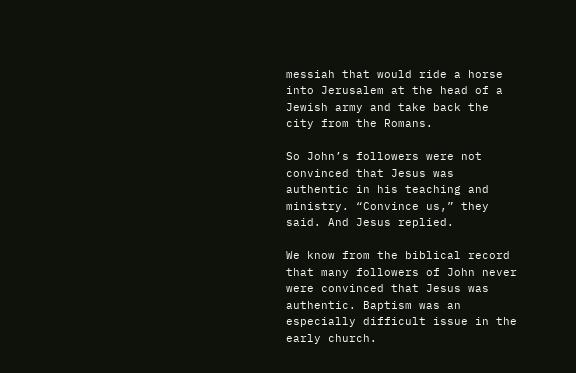messiah that would ride a horse into Jerusalem at the head of a Jewish army and take back the city from the Romans.

So John’s followers were not convinced that Jesus was authentic in his teaching and ministry. “Convince us,” they said. And Jesus replied.

We know from the biblical record that many followers of John never were convinced that Jesus was authentic. Baptism was an especially difficult issue in the early church.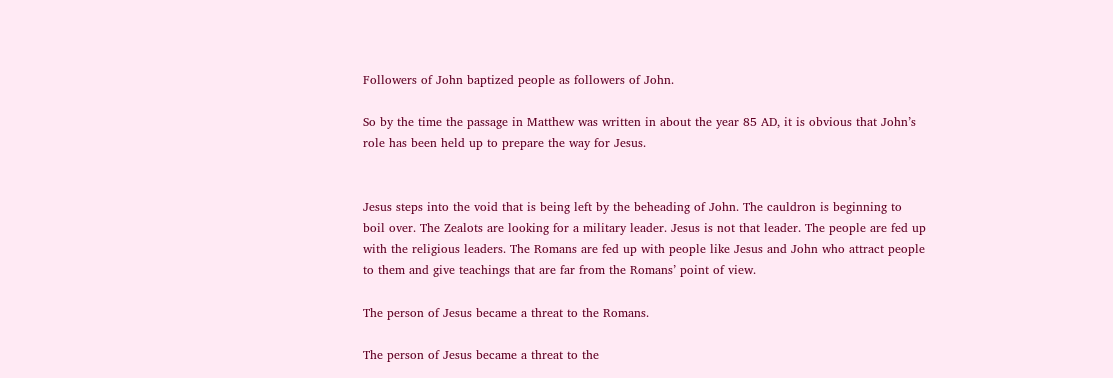Followers of John baptized people as followers of John.

So by the time the passage in Matthew was written in about the year 85 AD, it is obvious that John’s role has been held up to prepare the way for Jesus.


Jesus steps into the void that is being left by the beheading of John. The cauldron is beginning to boil over. The Zealots are looking for a military leader. Jesus is not that leader. The people are fed up with the religious leaders. The Romans are fed up with people like Jesus and John who attract people to them and give teachings that are far from the Romans’ point of view.

The person of Jesus became a threat to the Romans.

The person of Jesus became a threat to the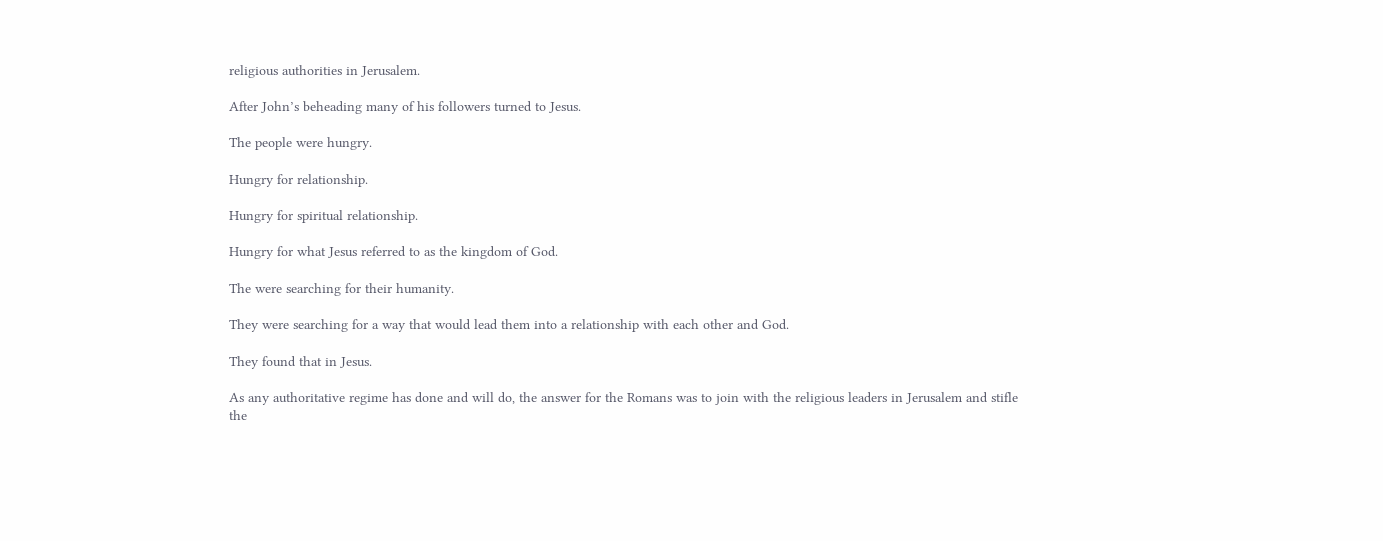religious authorities in Jerusalem.

After John’s beheading many of his followers turned to Jesus.

The people were hungry.

Hungry for relationship.

Hungry for spiritual relationship.

Hungry for what Jesus referred to as the kingdom of God.

The were searching for their humanity.

They were searching for a way that would lead them into a relationship with each other and God.

They found that in Jesus.

As any authoritative regime has done and will do, the answer for the Romans was to join with the religious leaders in Jerusalem and stifle the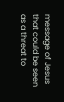message of Jesus that could be seen as a threat to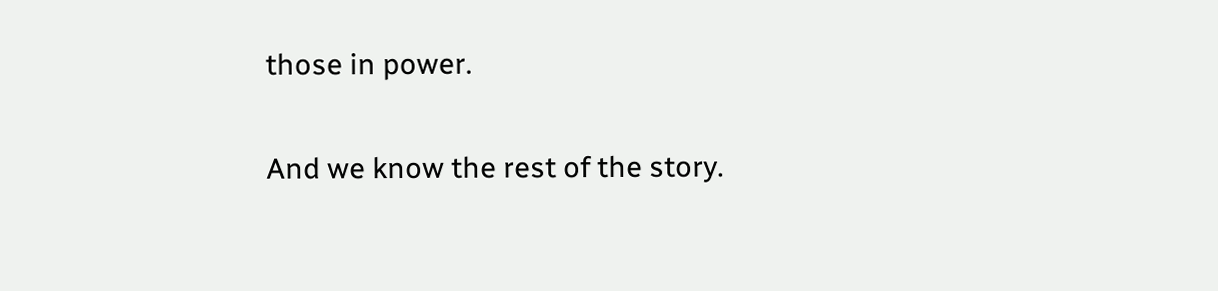those in power.

And we know the rest of the story.